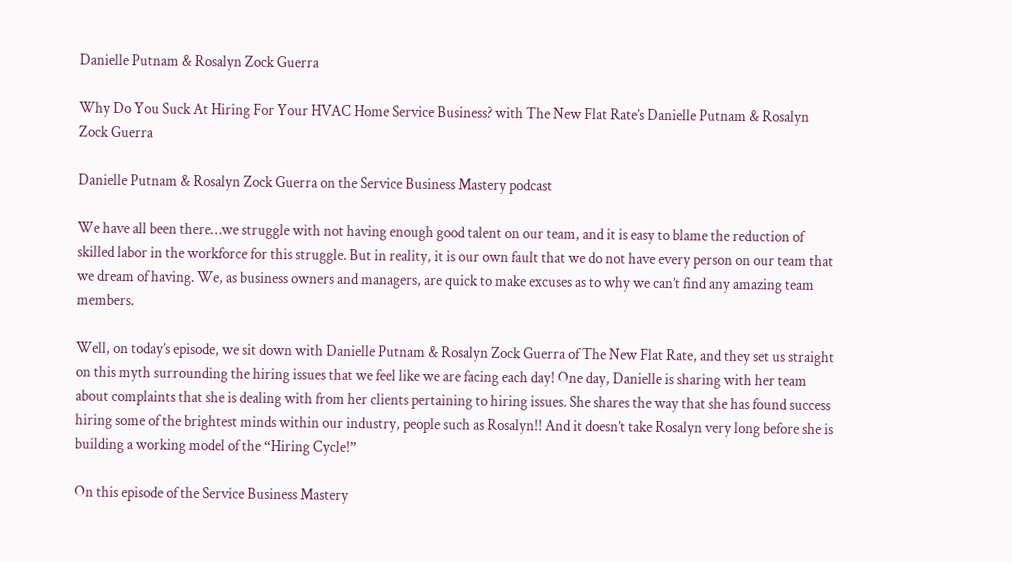Danielle Putnam & Rosalyn Zock Guerra

Why Do You Suck At Hiring For Your HVAC Home Service Business? with The New Flat Rate’s Danielle Putnam & Rosalyn Zock Guerra

Danielle Putnam & Rosalyn Zock Guerra on the Service Business Mastery podcast

We have all been there…we struggle with not having enough good talent on our team, and it is easy to blame the reduction of skilled labor in the workforce for this struggle. But in reality, it is our own fault that we do not have every person on our team that we dream of having. We, as business owners and managers, are quick to make excuses as to why we can’t find any amazing team members.

Well, on today’s episode, we sit down with Danielle Putnam & Rosalyn Zock Guerra of The New Flat Rate, and they set us straight on this myth surrounding the hiring issues that we feel like we are facing each day! One day, Danielle is sharing with her team about complaints that she is dealing with from her clients pertaining to hiring issues. She shares the way that she has found success hiring some of the brightest minds within our industry, people such as Rosalyn!! And it doesn’t take Rosalyn very long before she is building a working model of the “Hiring Cycle!”

On this episode of the Service Business Mastery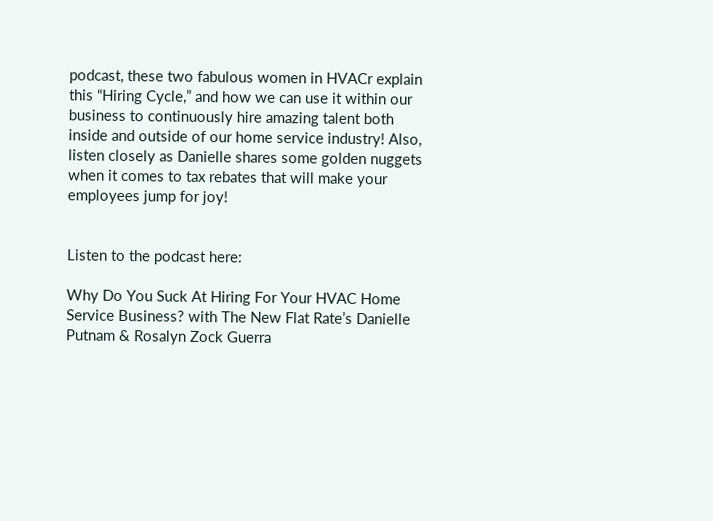podcast, these two fabulous women in HVACr explain this “Hiring Cycle,” and how we can use it within our business to continuously hire amazing talent both inside and outside of our home service industry! Also, listen closely as Danielle shares some golden nuggets when it comes to tax rebates that will make your employees jump for joy!


Listen to the podcast here:

Why Do You Suck At Hiring For Your HVAC Home Service Business? with The New Flat Rate’s Danielle Putnam & Rosalyn Zock Guerra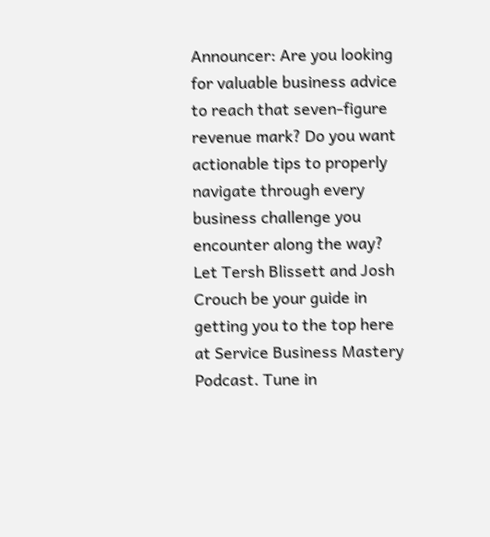Announcer: Are you looking for valuable business advice to reach that seven-figure revenue mark? Do you want actionable tips to properly navigate through every business challenge you encounter along the way? Let Tersh Blissett and Josh Crouch be your guide in getting you to the top here at Service Business Mastery Podcast. Tune in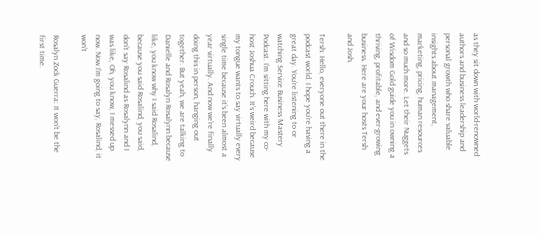as they sit down with world-renowned authors and business leadership and personal growth who share valuable insights about management, marketing, pricing, human resources and so much more. Let their Nuggets of Wisdom Gold guide you in owning a thriving, profitable, and ever-growing business. Here are your hosts Tersh and Josh.

Tersh: Hello, everyone out there in the podcast world. I hope you’re having a great day. You’re listening to or watching Service Business Mastery Podcast. I’m sitting here with my co-host Joshua Crouch. It’s weird because my tongue wants to say virtually every single time because it’s been almost a year virtually. And now we’re finally doing this in person, hanging out together. But yeah, we are talking to Danielle and Rosalyn Rosalynn because like, you know why I said Rosalind, because you said Rosalind, you said, don’t say Rosalind as Rosalynn and I was like, Oh, you know, I messed up now. Now I’m going to say, Rosalind, it won’t

Rosalyn Zock Guerra: It won’t be the first time.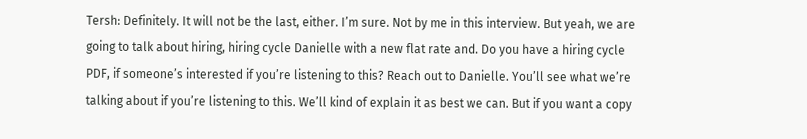Tersh: Definitely. It will not be the last, either. I’m sure. Not by me in this interview. But yeah, we are going to talk about hiring, hiring cycle Danielle with a new flat rate and. Do you have a hiring cycle PDF, if someone’s interested if you’re listening to this? Reach out to Danielle. You’ll see what we’re talking about if you’re listening to this. We’ll kind of explain it as best we can. But if you want a copy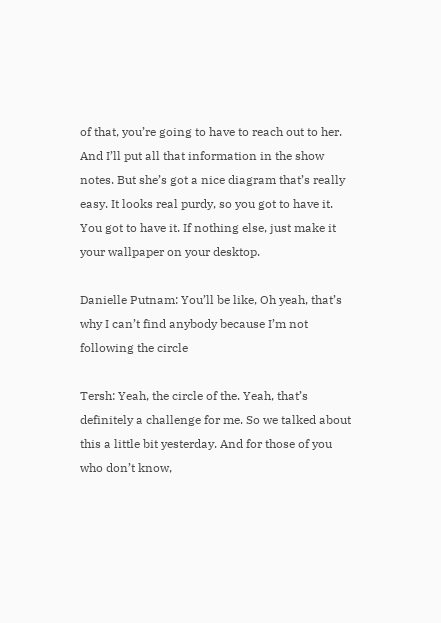of that, you’re going to have to reach out to her. And I’ll put all that information in the show notes. But she’s got a nice diagram that’s really easy. It looks real purdy, so you got to have it. You got to have it. If nothing else, just make it your wallpaper on your desktop.

Danielle Putnam: You’ll be like, Oh yeah, that’s why I can’t find anybody because I’m not following the circle

Tersh: Yeah, the circle of the. Yeah, that’s definitely a challenge for me. So we talked about this a little bit yesterday. And for those of you who don’t know,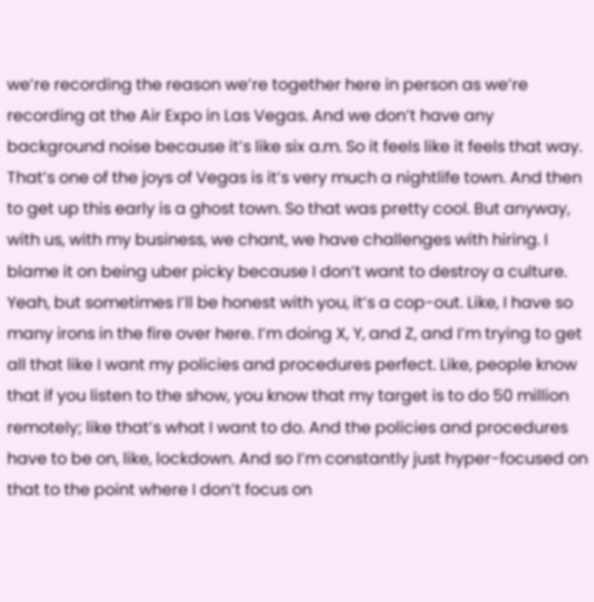we’re recording the reason we’re together here in person as we’re recording at the Air Expo in Las Vegas. And we don’t have any background noise because it’s like six a.m. So it feels like it feels that way. That’s one of the joys of Vegas is it’s very much a nightlife town. And then to get up this early is a ghost town. So that was pretty cool. But anyway, with us, with my business, we chant, we have challenges with hiring. I blame it on being uber picky because I don’t want to destroy a culture. Yeah, but sometimes I’ll be honest with you, it’s a cop-out. Like, I have so many irons in the fire over here. I’m doing X, Y, and Z, and I’m trying to get all that like I want my policies and procedures perfect. Like, people know that if you listen to the show, you know that my target is to do 50 million remotely; like that’s what I want to do. And the policies and procedures have to be on, like, lockdown. And so I’m constantly just hyper-focused on that to the point where I don’t focus on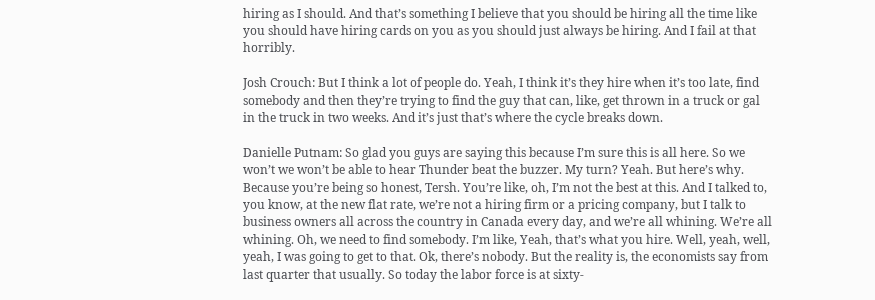hiring as I should. And that’s something I believe that you should be hiring all the time like you should have hiring cards on you as you should just always be hiring. And I fail at that horribly.

Josh Crouch: But I think a lot of people do. Yeah, I think it’s they hire when it’s too late, find somebody and then they’re trying to find the guy that can, like, get thrown in a truck or gal in the truck in two weeks. And it’s just that’s where the cycle breaks down.

Danielle Putnam: So glad you guys are saying this because I’m sure this is all here. So we won’t we won’t be able to hear Thunder beat the buzzer. My turn? Yeah. But here’s why. Because you’re being so honest, Tersh. You’re like, oh, I’m not the best at this. And I talked to, you know, at the new flat rate, we’re not a hiring firm or a pricing company, but I talk to business owners all across the country in Canada every day, and we’re all whining. We’re all whining. Oh, we need to find somebody. I’m like, Yeah, that’s what you hire. Well, yeah, well, yeah, I was going to get to that. Ok, there’s nobody. But the reality is, the economists say from last quarter that usually. So today the labor force is at sixty-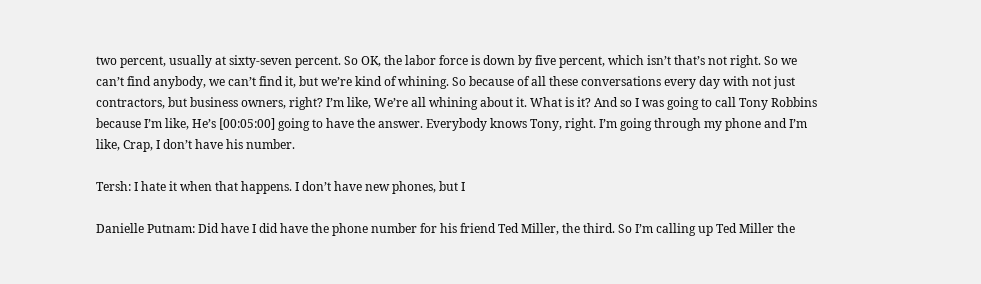two percent, usually at sixty-seven percent. So OK, the labor force is down by five percent, which isn’t that’s not right. So we can’t find anybody, we can’t find it, but we’re kind of whining. So because of all these conversations every day with not just contractors, but business owners, right? I’m like, We’re all whining about it. What is it? And so I was going to call Tony Robbins because I’m like, He’s [00:05:00] going to have the answer. Everybody knows Tony, right. I’m going through my phone and I’m like, Crap, I don’t have his number.

Tersh: I hate it when that happens. I don’t have new phones, but I

Danielle Putnam: Did have I did have the phone number for his friend Ted Miller, the third. So I’m calling up Ted Miller the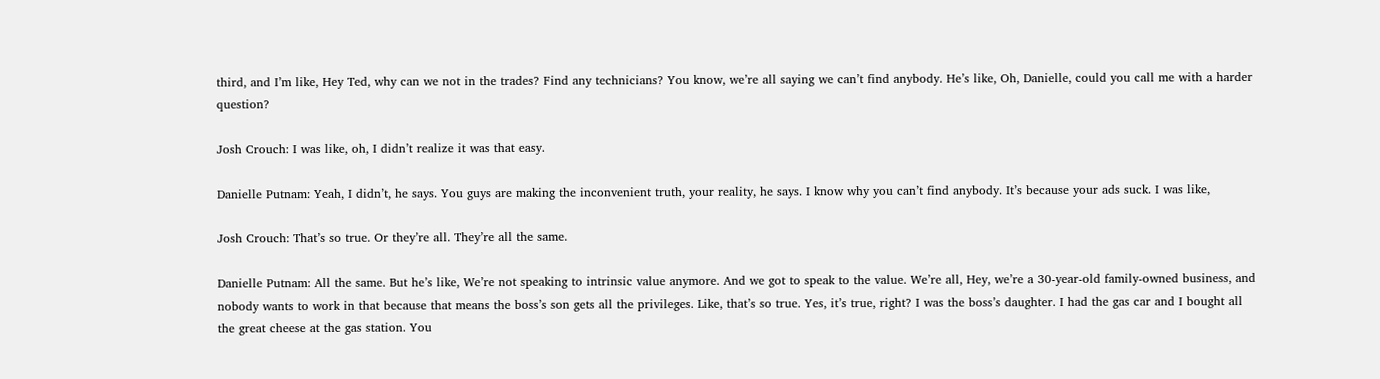third, and I’m like, Hey Ted, why can we not in the trades? Find any technicians? You know, we’re all saying we can’t find anybody. He’s like, Oh, Danielle, could you call me with a harder question?

Josh Crouch: I was like, oh, I didn’t realize it was that easy.

Danielle Putnam: Yeah, I didn’t, he says. You guys are making the inconvenient truth, your reality, he says. I know why you can’t find anybody. It’s because your ads suck. I was like,

Josh Crouch: That’s so true. Or they’re all. They’re all the same.

Danielle Putnam: All the same. But he’s like, We’re not speaking to intrinsic value anymore. And we got to speak to the value. We’re all, Hey, we’re a 30-year-old family-owned business, and nobody wants to work in that because that means the boss’s son gets all the privileges. Like, that’s so true. Yes, it’s true, right? I was the boss’s daughter. I had the gas car and I bought all the great cheese at the gas station. You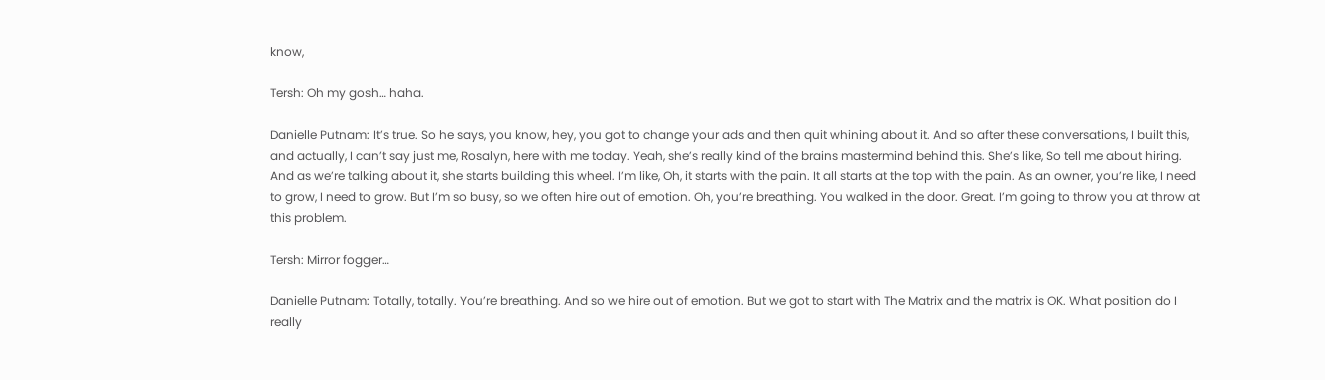know,

Tersh: Oh my gosh… haha.

Danielle Putnam: It’s true. So he says, you know, hey, you got to change your ads and then quit whining about it. And so after these conversations, I built this, and actually, I can’t say just me, Rosalyn, here with me today. Yeah, she’s really kind of the brains mastermind behind this. She’s like, So tell me about hiring. And as we’re talking about it, she starts building this wheel. I’m like, Oh, it starts with the pain. It all starts at the top with the pain. As an owner, you’re like, I need to grow, I need to grow. But I’m so busy, so we often hire out of emotion. Oh, you’re breathing. You walked in the door. Great. I’m going to throw you at throw at this problem.

Tersh: Mirror fogger…

Danielle Putnam: Totally, totally. You’re breathing. And so we hire out of emotion. But we got to start with The Matrix and the matrix is OK. What position do I really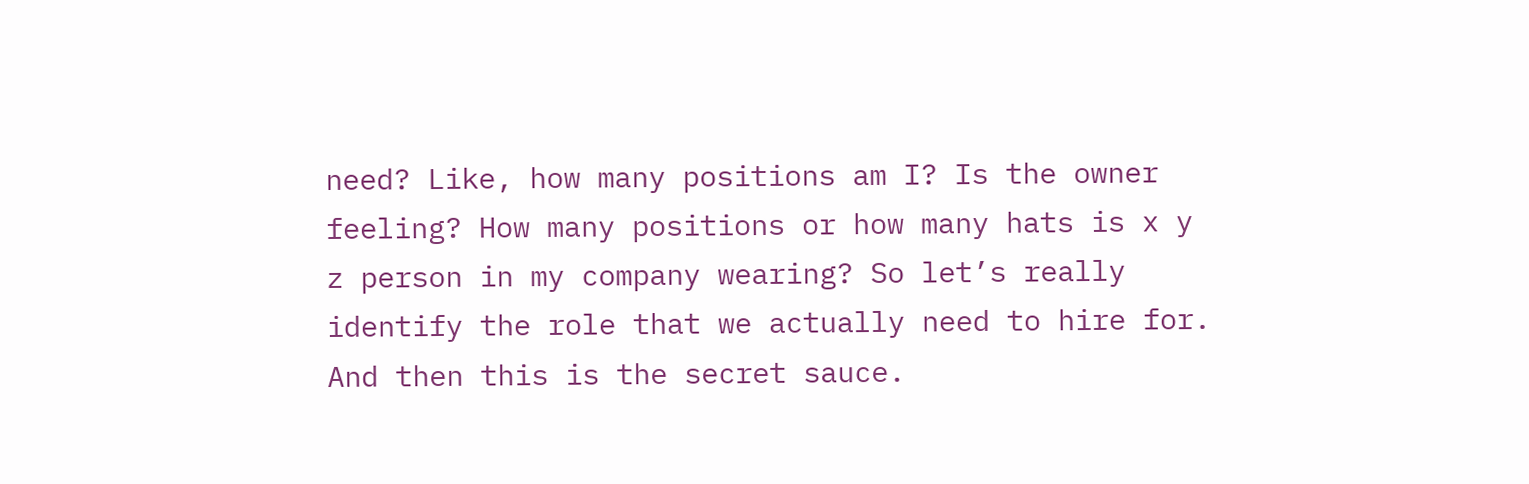need? Like, how many positions am I? Is the owner feeling? How many positions or how many hats is x y z person in my company wearing? So let’s really identify the role that we actually need to hire for. And then this is the secret sauce.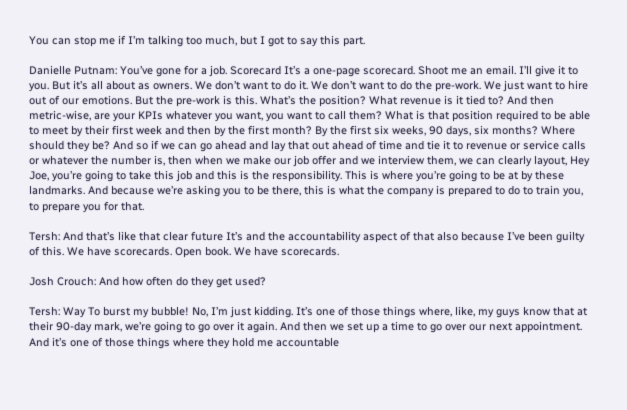You can stop me if I’m talking too much, but I got to say this part.

Danielle Putnam: You’ve gone for a job. Scorecard It’s a one-page scorecard. Shoot me an email. I’ll give it to you. But it’s all about as owners. We don’t want to do it. We don’t want to do the pre-work. We just want to hire out of our emotions. But the pre-work is this. What’s the position? What revenue is it tied to? And then metric-wise, are your KPIs whatever you want, you want to call them? What is that position required to be able to meet by their first week and then by the first month? By the first six weeks, 90 days, six months? Where should they be? And so if we can go ahead and lay that out ahead of time and tie it to revenue or service calls or whatever the number is, then when we make our job offer and we interview them, we can clearly layout, Hey Joe, you’re going to take this job and this is the responsibility. This is where you’re going to be at by these landmarks. And because we’re asking you to be there, this is what the company is prepared to do to train you, to prepare you for that.

Tersh: And that’s like that clear future It’s and the accountability aspect of that also because I’ve been guilty of this. We have scorecards. Open book. We have scorecards.

Josh Crouch: And how often do they get used?

Tersh: Way To burst my bubble! No, I’m just kidding. It’s one of those things where, like, my guys know that at their 90-day mark, we’re going to go over it again. And then we set up a time to go over our next appointment. And it’s one of those things where they hold me accountable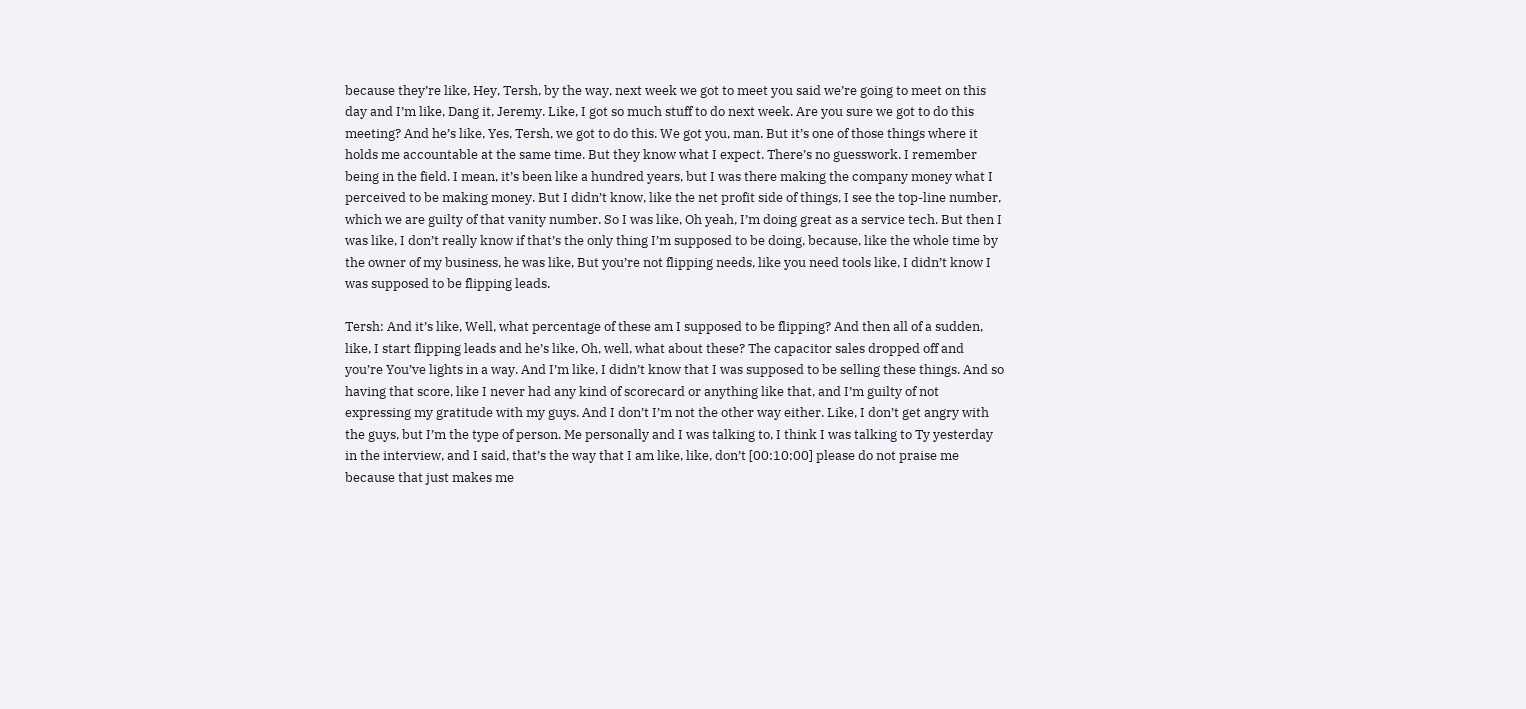because they’re like, Hey, Tersh, by the way, next week we got to meet you said we’re going to meet on this day and I’m like, Dang it, Jeremy. Like, I got so much stuff to do next week. Are you sure we got to do this meeting? And he’s like, Yes, Tersh, we got to do this. We got you, man. But it’s one of those things where it holds me accountable at the same time. But they know what I expect. There’s no guesswork. I remember being in the field. I mean, it’s been like a hundred years, but I was there making the company money what I perceived to be making money. But I didn’t know, like the net profit side of things, I see the top-line number, which we are guilty of that vanity number. So I was like, Oh yeah, I’m doing great as a service tech. But then I was like, I don’t really know if that’s the only thing I’m supposed to be doing, because, like the whole time by the owner of my business, he was like, But you’re not flipping needs, like you need tools like, I didn’t know I was supposed to be flipping leads.

Tersh: And it’s like, Well, what percentage of these am I supposed to be flipping? And then all of a sudden, like, I start flipping leads and he’s like, Oh, well, what about these? The capacitor sales dropped off and you’re You’ve lights in a way. And I’m like, I didn’t know that I was supposed to be selling these things. And so having that score, like I never had any kind of scorecard or anything like that, and I’m guilty of not expressing my gratitude with my guys. And I don’t I’m not the other way either. Like, I don’t get angry with the guys, but I’m the type of person. Me personally and I was talking to, I think I was talking to Ty yesterday in the interview, and I said, that’s the way that I am like, like, don’t [00:10:00] please do not praise me because that just makes me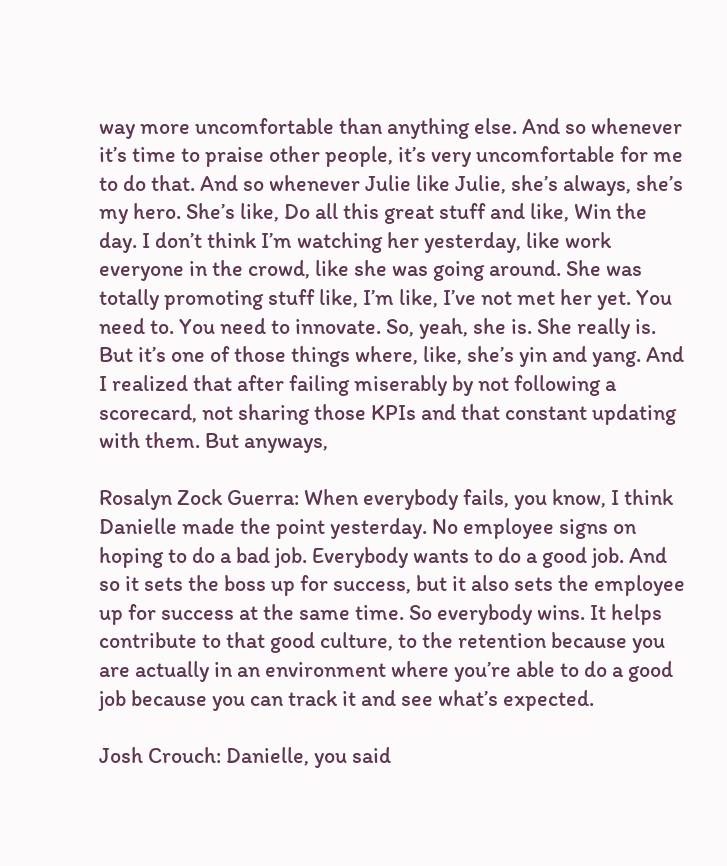way more uncomfortable than anything else. And so whenever it’s time to praise other people, it’s very uncomfortable for me to do that. And so whenever Julie like Julie, she’s always, she’s my hero. She’s like, Do all this great stuff and like, Win the day. I don’t think I’m watching her yesterday, like work everyone in the crowd, like she was going around. She was totally promoting stuff like, I’m like, I’ve not met her yet. You need to. You need to innovate. So, yeah, she is. She really is. But it’s one of those things where, like, she’s yin and yang. And I realized that after failing miserably by not following a scorecard, not sharing those KPIs and that constant updating with them. But anyways,

Rosalyn Zock Guerra: When everybody fails, you know, I think Danielle made the point yesterday. No employee signs on hoping to do a bad job. Everybody wants to do a good job. And so it sets the boss up for success, but it also sets the employee up for success at the same time. So everybody wins. It helps contribute to that good culture, to the retention because you are actually in an environment where you’re able to do a good job because you can track it and see what’s expected.

Josh Crouch: Danielle, you said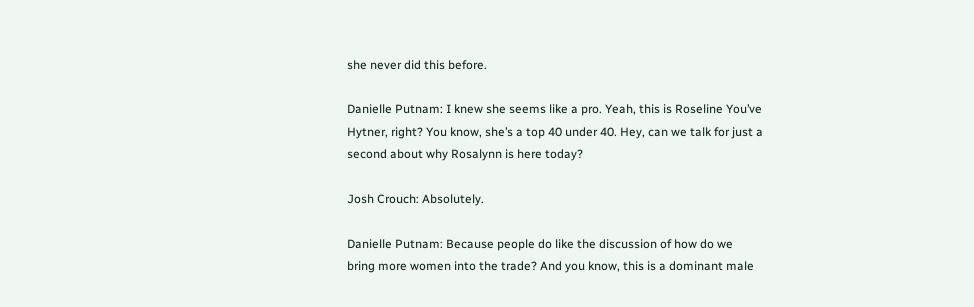she never did this before.

Danielle Putnam: I knew she seems like a pro. Yeah, this is Roseline You’ve Hytner, right? You know, she’s a top 40 under 40. Hey, can we talk for just a second about why Rosalynn is here today?

Josh Crouch: Absolutely.

Danielle Putnam: Because people do like the discussion of how do we bring more women into the trade? And you know, this is a dominant male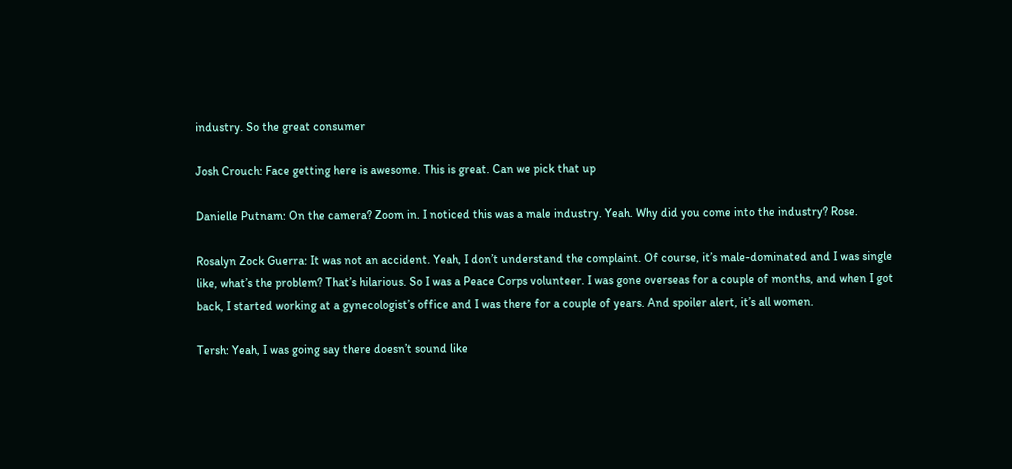industry. So the great consumer

Josh Crouch: Face getting here is awesome. This is great. Can we pick that up

Danielle Putnam: On the camera? Zoom in. I noticed this was a male industry. Yeah. Why did you come into the industry? Rose.

Rosalyn Zock Guerra: It was not an accident. Yeah, I don’t understand the complaint. Of course, it’s male-dominated and I was single like, what’s the problem? That’s hilarious. So I was a Peace Corps volunteer. I was gone overseas for a couple of months, and when I got back, I started working at a gynecologist’s office and I was there for a couple of years. And spoiler alert, it’s all women.

Tersh: Yeah, I was going say there doesn’t sound like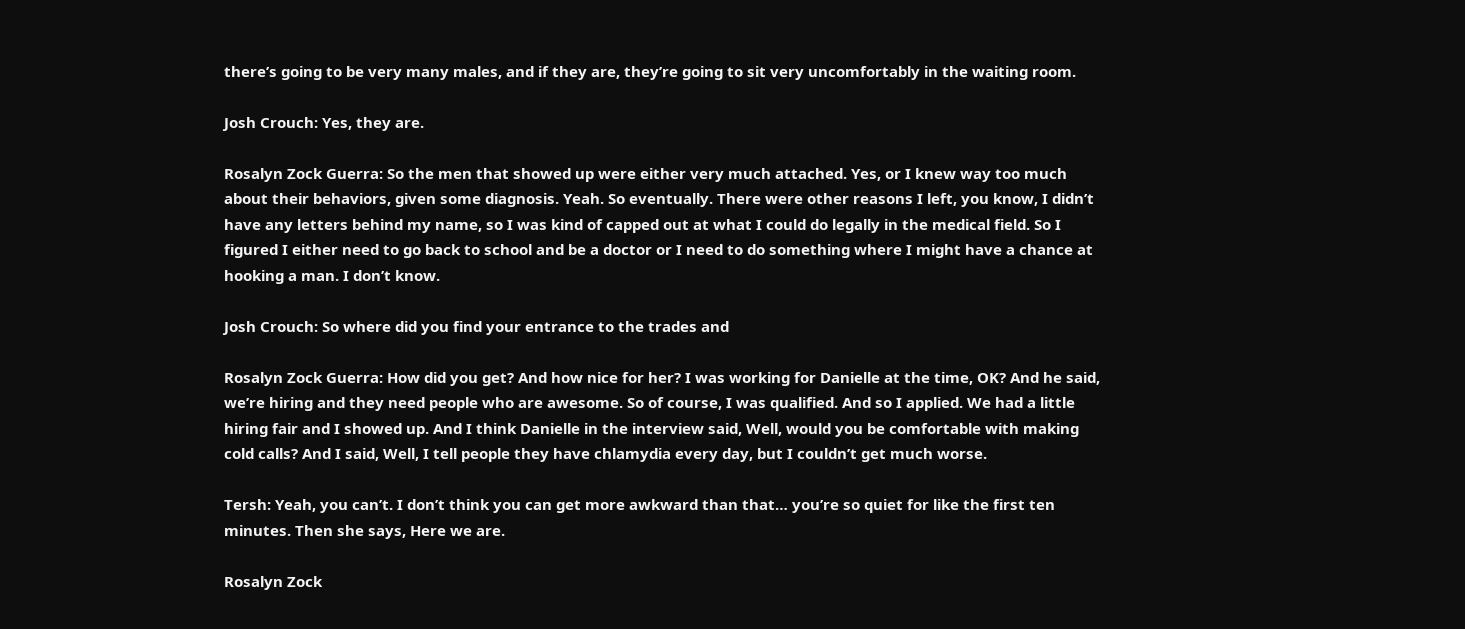there’s going to be very many males, and if they are, they’re going to sit very uncomfortably in the waiting room.

Josh Crouch: Yes, they are.

Rosalyn Zock Guerra: So the men that showed up were either very much attached. Yes, or I knew way too much about their behaviors, given some diagnosis. Yeah. So eventually. There were other reasons I left, you know, I didn’t have any letters behind my name, so I was kind of capped out at what I could do legally in the medical field. So I figured I either need to go back to school and be a doctor or I need to do something where I might have a chance at hooking a man. I don’t know.

Josh Crouch: So where did you find your entrance to the trades and

Rosalyn Zock Guerra: How did you get? And how nice for her? I was working for Danielle at the time, OK? And he said, we’re hiring and they need people who are awesome. So of course, I was qualified. And so I applied. We had a little hiring fair and I showed up. And I think Danielle in the interview said, Well, would you be comfortable with making cold calls? And I said, Well, I tell people they have chlamydia every day, but I couldn’t get much worse.

Tersh: Yeah, you can’t. I don’t think you can get more awkward than that… you’re so quiet for like the first ten minutes. Then she says, Here we are.

Rosalyn Zock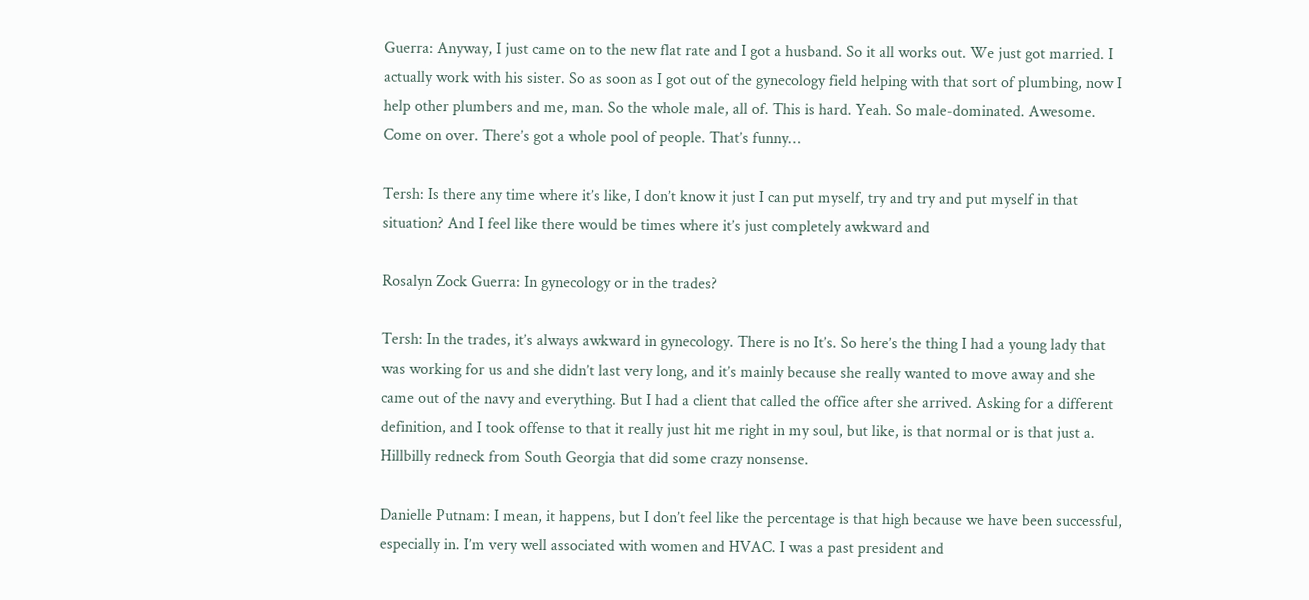Guerra: Anyway, I just came on to the new flat rate and I got a husband. So it all works out. We just got married. I actually work with his sister. So as soon as I got out of the gynecology field helping with that sort of plumbing, now I help other plumbers and me, man. So the whole male, all of. This is hard. Yeah. So male-dominated. Awesome. Come on over. There’s got a whole pool of people. That’s funny…

Tersh: Is there any time where it’s like, I don’t know it just I can put myself, try and try and put myself in that situation? And I feel like there would be times where it’s just completely awkward and

Rosalyn Zock Guerra: In gynecology or in the trades?

Tersh: In the trades, it’s always awkward in gynecology. There is no It’s. So here’s the thing I had a young lady that was working for us and she didn’t last very long, and it’s mainly because she really wanted to move away and she came out of the navy and everything. But I had a client that called the office after she arrived. Asking for a different definition, and I took offense to that it really just hit me right in my soul, but like, is that normal or is that just a. Hillbilly redneck from South Georgia that did some crazy nonsense.

Danielle Putnam: I mean, it happens, but I don’t feel like the percentage is that high because we have been successful, especially in. I’m very well associated with women and HVAC. I was a past president and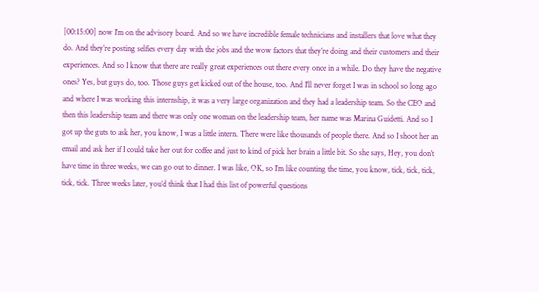[00:15:00] now I’m on the advisory board. And so we have incredible female technicians and installers that love what they do. And they’re posting selfies every day with the jobs and the wow factors that they’re doing and their customers and their experiences. And so I know that there are really great experiences out there every once in a while. Do they have the negative ones? Yes, but guys do, too. Those guys get kicked out of the house, too. And I’ll never forget I was in school so long ago and where I was working this internship, it was a very large organization and they had a leadership team. So the CEO and then this leadership team and there was only one woman on the leadership team, her name was Marina Guidetti. And so I got up the guts to ask her, you know, I was a little intern. There were like thousands of people there. And so I shoot her an email and ask her if I could take her out for coffee and just to kind of pick her brain a little bit. So she says, Hey, you don’t have time in three weeks, we can go out to dinner. I was like, OK, so I’m like counting the time, you know, tick, tick, tick, tick, tick. Three weeks later, you’d think that I had this list of powerful questions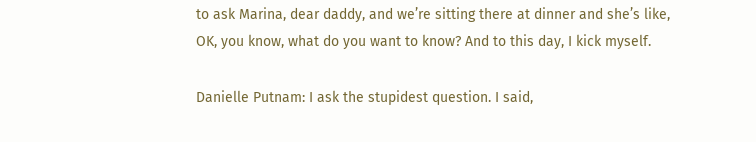to ask Marina, dear daddy, and we’re sitting there at dinner and she’s like, OK, you know, what do you want to know? And to this day, I kick myself.

Danielle Putnam: I ask the stupidest question. I said,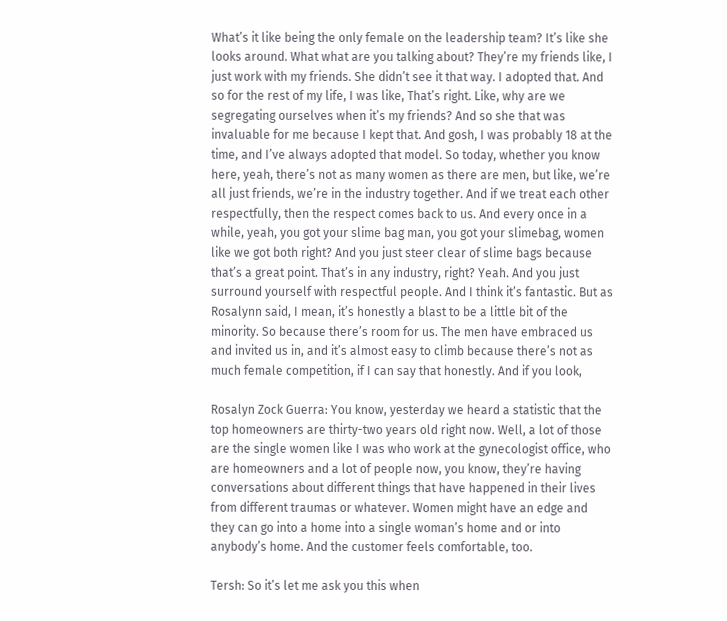What’s it like being the only female on the leadership team? It’s like she looks around. What what are you talking about? They’re my friends like, I just work with my friends. She didn’t see it that way. I adopted that. And so for the rest of my life, I was like, That’s right. Like, why are we segregating ourselves when it’s my friends? And so she that was invaluable for me because I kept that. And gosh, I was probably 18 at the time, and I’ve always adopted that model. So today, whether you know here, yeah, there’s not as many women as there are men, but like, we’re all just friends, we’re in the industry together. And if we treat each other respectfully, then the respect comes back to us. And every once in a while, yeah, you got your slime bag man, you got your slimebag, women like we got both right? And you just steer clear of slime bags because that’s a great point. That’s in any industry, right? Yeah. And you just surround yourself with respectful people. And I think it’s fantastic. But as Rosalynn said, I mean, it’s honestly a blast to be a little bit of the minority. So because there’s room for us. The men have embraced us and invited us in, and it’s almost easy to climb because there’s not as much female competition, if I can say that honestly. And if you look,

Rosalyn Zock Guerra: You know, yesterday we heard a statistic that the top homeowners are thirty-two years old right now. Well, a lot of those are the single women like I was who work at the gynecologist office, who are homeowners and a lot of people now, you know, they’re having conversations about different things that have happened in their lives from different traumas or whatever. Women might have an edge and they can go into a home into a single woman’s home and or into anybody’s home. And the customer feels comfortable, too.

Tersh: So it’s let me ask you this when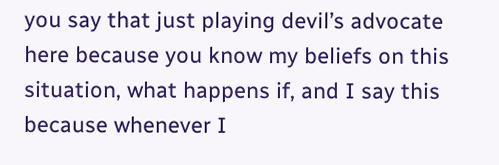you say that just playing devil’s advocate here because you know my beliefs on this situation, what happens if, and I say this because whenever I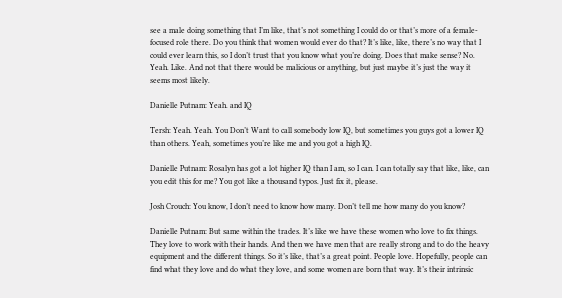see a male doing something that I’m like, that’s not something I could do or that’s more of a female-focused role there. Do you think that women would ever do that? It’s like, like, there’s no way that I could ever learn this, so I don’t trust that you know what you’re doing. Does that make sense? No. Yeah. Like. And not that there would be malicious or anything, but just maybe it’s just the way it seems most likely.

Danielle Putnam: Yeah. and IQ

Tersh: Yeah. Yeah. You Don’t Want to call somebody low IQ, but sometimes you guys got a lower IQ than others. Yeah, sometimes you’re like me and you got a high IQ.

Danielle Putnam: Rosalyn has got a lot higher IQ than I am, so I can. I can totally say that like, like, can you edit this for me? You got like a thousand typos. Just fix it, please.

Josh Crouch: You know, I don’t need to know how many. Don’t tell me how many do you know?

Danielle Putnam: But same within the trades. It’s like we have these women who love to fix things. They love to work with their hands. And then we have men that are really strong and to do the heavy equipment and the different things. So it’s like, that’s a great point. People love. Hopefully, people can find what they love and do what they love, and some women are born that way. It’s their intrinsic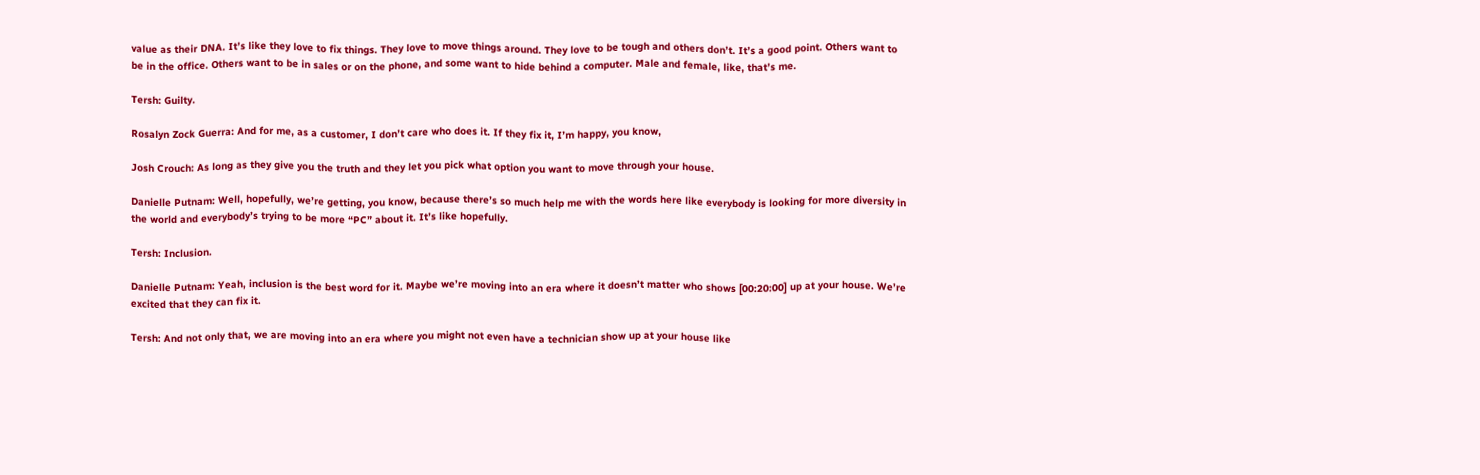value as their DNA. It’s like they love to fix things. They love to move things around. They love to be tough and others don’t. It’s a good point. Others want to be in the office. Others want to be in sales or on the phone, and some want to hide behind a computer. Male and female, like, that’s me.

Tersh: Guilty.

Rosalyn Zock Guerra: And for me, as a customer, I don’t care who does it. If they fix it, I’m happy, you know,

Josh Crouch: As long as they give you the truth and they let you pick what option you want to move through your house.

Danielle Putnam: Well, hopefully, we’re getting, you know, because there’s so much help me with the words here like everybody is looking for more diversity in the world and everybody’s trying to be more “PC” about it. It’s like hopefully.

Tersh: Inclusion.

Danielle Putnam: Yeah, inclusion is the best word for it. Maybe we’re moving into an era where it doesn’t matter who shows [00:20:00] up at your house. We’re excited that they can fix it.

Tersh: And not only that, we are moving into an era where you might not even have a technician show up at your house like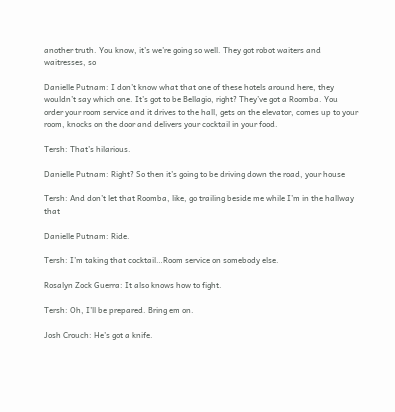another truth. You know, it’s we’re going so well. They got robot waiters and waitresses, so

Danielle Putnam: I don’t know what that one of these hotels around here, they wouldn’t say which one. It’s got to be Bellagio, right? They’ve got a Roomba. You order your room service and it drives to the hall, gets on the elevator, comes up to your room, knocks on the door and delivers your cocktail in your food.

Tersh: That’s hilarious.

Danielle Putnam: Right? So then it’s going to be driving down the road, your house

Tersh: And don’t let that Roomba, like, go trailing beside me while I’m in the hallway that

Danielle Putnam: Ride.

Tersh: I’m taking that cocktail…Room service on somebody else.

Rosalyn Zock Guerra: It also knows how to fight.

Tersh: Oh, I’ll be prepared. Bring em on.

Josh Crouch: He’s got a knife.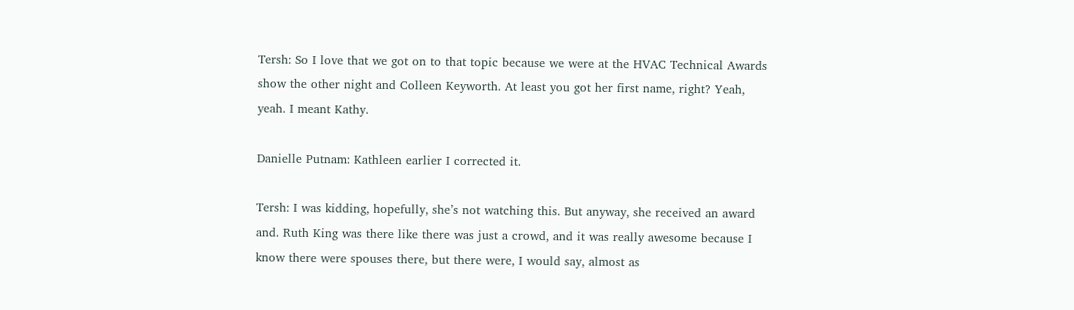Tersh: So I love that we got on to that topic because we were at the HVAC Technical Awards show the other night and Colleen Keyworth. At least you got her first name, right? Yeah, yeah. I meant Kathy.

Danielle Putnam: Kathleen earlier I corrected it.

Tersh: I was kidding, hopefully, she’s not watching this. But anyway, she received an award and. Ruth King was there like there was just a crowd, and it was really awesome because I know there were spouses there, but there were, I would say, almost as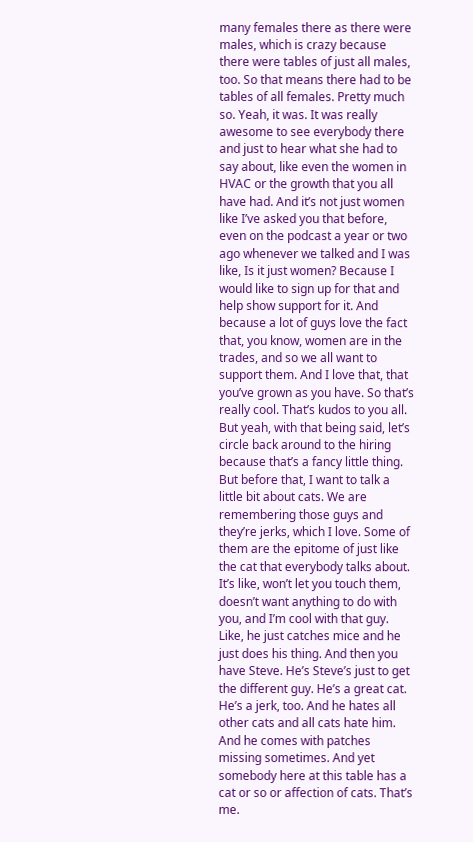many females there as there were males, which is crazy because there were tables of just all males, too. So that means there had to be tables of all females. Pretty much so. Yeah, it was. It was really awesome to see everybody there and just to hear what she had to say about, like even the women in HVAC or the growth that you all have had. And it’s not just women like I’ve asked you that before, even on the podcast a year or two ago whenever we talked and I was like, Is it just women? Because I would like to sign up for that and help show support for it. And because a lot of guys love the fact that, you know, women are in the trades, and so we all want to support them. And I love that, that you’ve grown as you have. So that’s really cool. That’s kudos to you all. But yeah, with that being said, let’s circle back around to the hiring because that’s a fancy little thing. But before that, I want to talk a little bit about cats. We are remembering those guys and they’re jerks, which I love. Some of them are the epitome of just like the cat that everybody talks about. It’s like, won’t let you touch them, doesn’t want anything to do with you, and I’m cool with that guy. Like, he just catches mice and he just does his thing. And then you have Steve. He’s Steve’s just to get the different guy. He’s a great cat. He’s a jerk, too. And he hates all other cats and all cats hate him. And he comes with patches missing sometimes. And yet somebody here at this table has a cat or so or affection of cats. That’s me.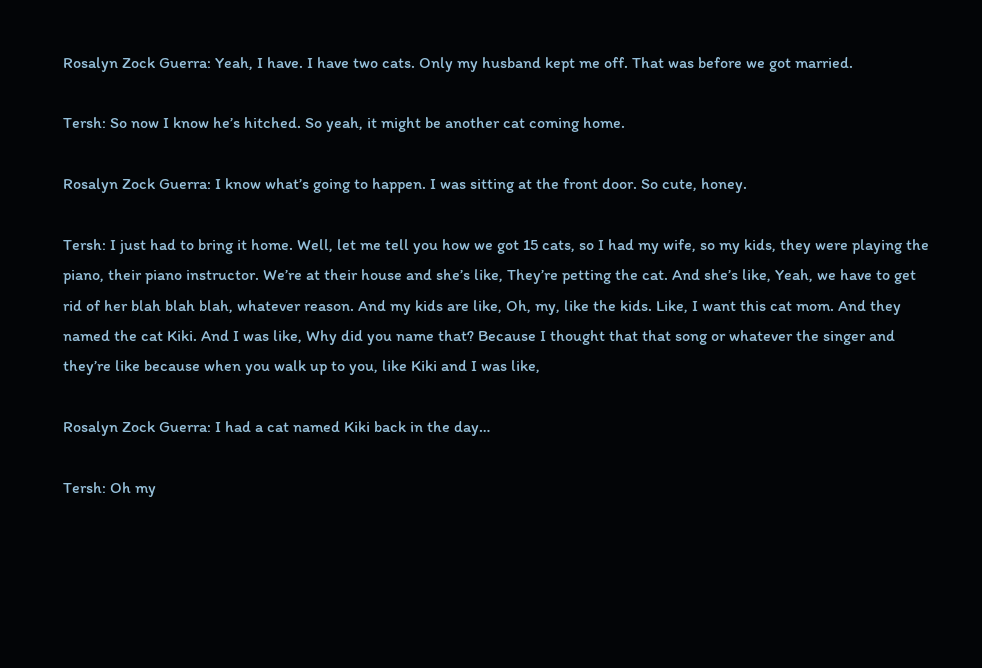Rosalyn Zock Guerra: Yeah, I have. I have two cats. Only my husband kept me off. That was before we got married.

Tersh: So now I know he’s hitched. So yeah, it might be another cat coming home.

Rosalyn Zock Guerra: I know what’s going to happen. I was sitting at the front door. So cute, honey.

Tersh: I just had to bring it home. Well, let me tell you how we got 15 cats, so I had my wife, so my kids, they were playing the piano, their piano instructor. We’re at their house and she’s like, They’re petting the cat. And she’s like, Yeah, we have to get rid of her blah blah blah, whatever reason. And my kids are like, Oh, my, like the kids. Like, I want this cat mom. And they named the cat Kiki. And I was like, Why did you name that? Because I thought that that song or whatever the singer and they’re like because when you walk up to you, like Kiki and I was like,

Rosalyn Zock Guerra: I had a cat named Kiki back in the day…

Tersh: Oh my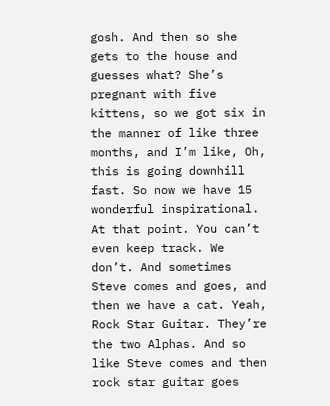gosh. And then so she gets to the house and guesses what? She’s pregnant with five kittens, so we got six in the manner of like three months, and I’m like, Oh, this is going downhill fast. So now we have 15 wonderful inspirational. At that point. You can’t even keep track. We don’t. And sometimes Steve comes and goes, and then we have a cat. Yeah, Rock Star Guitar. They’re the two Alphas. And so like Steve comes and then rock star guitar goes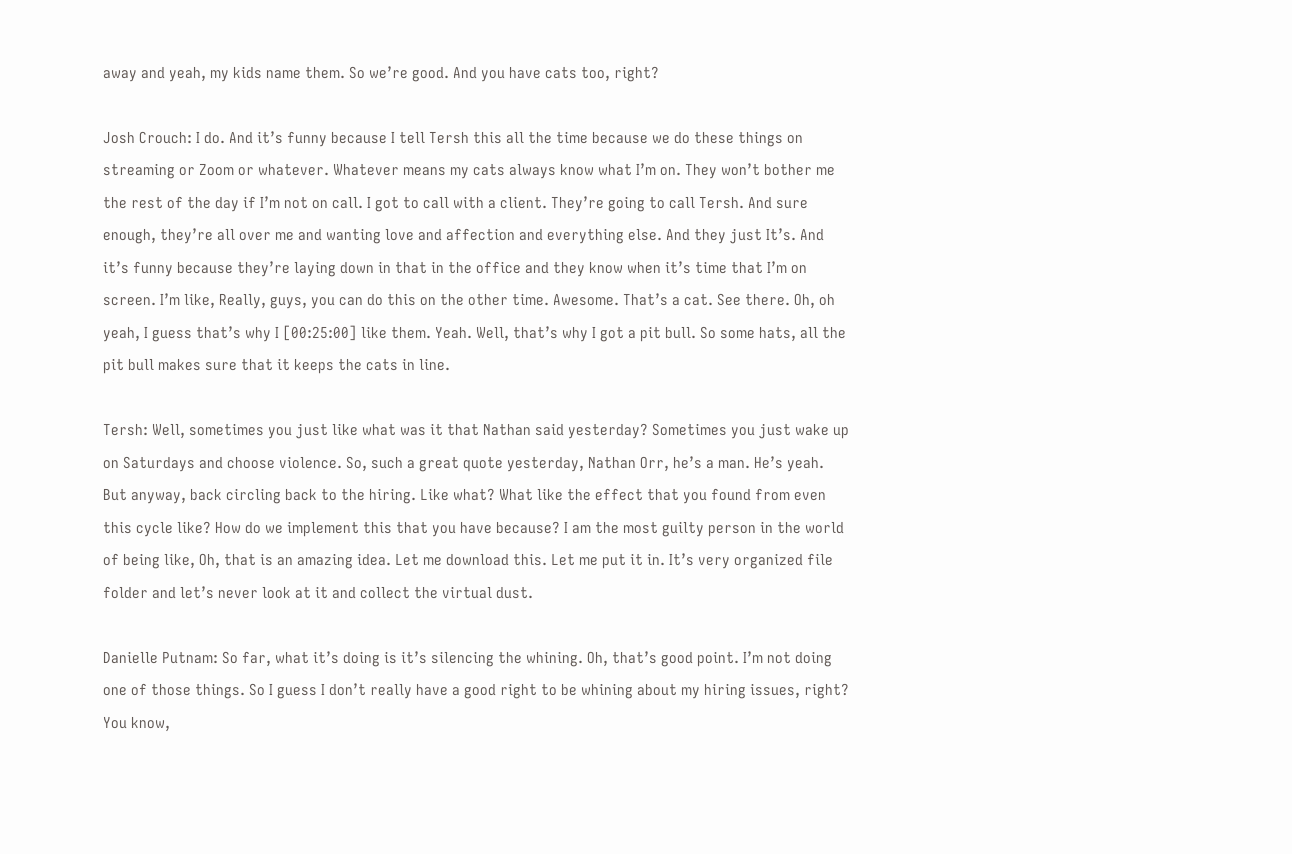away and yeah, my kids name them. So we’re good. And you have cats too, right?

Josh Crouch: I do. And it’s funny because I tell Tersh this all the time because we do these things on streaming or Zoom or whatever. Whatever means my cats always know what I’m on. They won’t bother me the rest of the day if I’m not on call. I got to call with a client. They’re going to call Tersh. And sure enough, they’re all over me and wanting love and affection and everything else. And they just It’s. And it’s funny because they’re laying down in that in the office and they know when it’s time that I’m on screen. I’m like, Really, guys, you can do this on the other time. Awesome. That’s a cat. See there. Oh, oh yeah, I guess that’s why I [00:25:00] like them. Yeah. Well, that’s why I got a pit bull. So some hats, all the pit bull makes sure that it keeps the cats in line.

Tersh: Well, sometimes you just like what was it that Nathan said yesterday? Sometimes you just wake up on Saturdays and choose violence. So, such a great quote yesterday, Nathan Orr, he’s a man. He’s yeah. But anyway, back circling back to the hiring. Like what? What like the effect that you found from even this cycle like? How do we implement this that you have because? I am the most guilty person in the world of being like, Oh, that is an amazing idea. Let me download this. Let me put it in. It’s very organized file folder and let’s never look at it and collect the virtual dust.

Danielle Putnam: So far, what it’s doing is it’s silencing the whining. Oh, that’s good point. I’m not doing one of those things. So I guess I don’t really have a good right to be whining about my hiring issues, right? You know,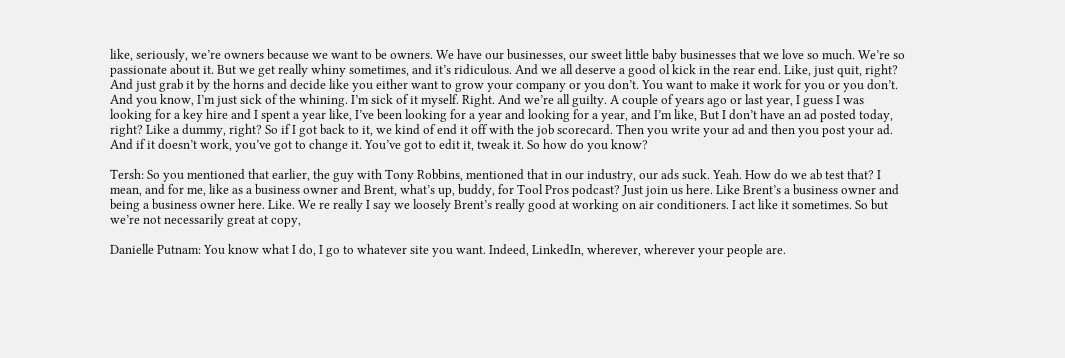like, seriously, we’re owners because we want to be owners. We have our businesses, our sweet little baby businesses that we love so much. We’re so passionate about it. But we get really whiny sometimes, and it’s ridiculous. And we all deserve a good ol kick in the rear end. Like, just quit, right? And just grab it by the horns and decide like you either want to grow your company or you don’t. You want to make it work for you or you don’t. And you know, I’m just sick of the whining. I’m sick of it myself. Right. And we’re all guilty. A couple of years ago or last year, I guess I was looking for a key hire and I spent a year like, I’ve been looking for a year and looking for a year, and I’m like, But I don’t have an ad posted today, right? Like a dummy, right? So if I got back to it, we kind of end it off with the job scorecard. Then you write your ad and then you post your ad. And if it doesn’t work, you’ve got to change it. You’ve got to edit it, tweak it. So how do you know?

Tersh: So you mentioned that earlier, the guy with Tony Robbins, mentioned that in our industry, our ads suck. Yeah. How do we ab test that? I mean, and for me, like as a business owner and Brent, what’s up, buddy, for Tool Pros podcast? Just join us here. Like Brent’s a business owner and being a business owner here. Like. We re really I say we loosely Brent’s really good at working on air conditioners. I act like it sometimes. So but we’re not necessarily great at copy,

Danielle Putnam: You know what I do, I go to whatever site you want. Indeed, LinkedIn, wherever, wherever your people are.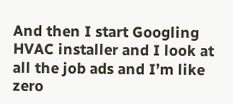And then I start Googling HVAC installer and I look at all the job ads and I’m like zero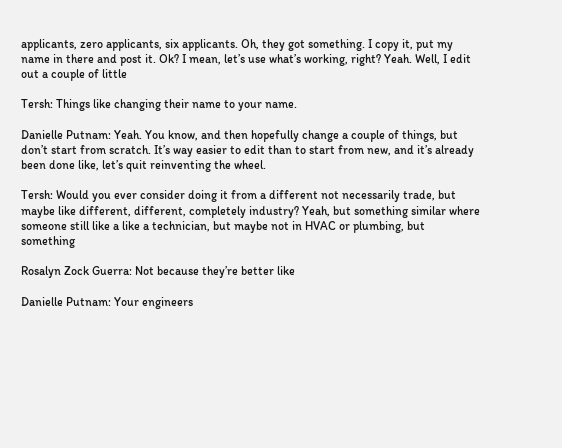applicants, zero applicants, six applicants. Oh, they got something. I copy it, put my name in there and post it. Ok? I mean, let’s use what’s working, right? Yeah. Well, I edit out a couple of little

Tersh: Things like changing their name to your name.

Danielle Putnam: Yeah. You know, and then hopefully change a couple of things, but don’t start from scratch. It’s way easier to edit than to start from new, and it’s already been done like, let’s quit reinventing the wheel.

Tersh: Would you ever consider doing it from a different not necessarily trade, but maybe like different, different, completely industry? Yeah, but something similar where someone still like a like a technician, but maybe not in HVAC or plumbing, but something

Rosalyn Zock Guerra: Not because they’re better like

Danielle Putnam: Your engineers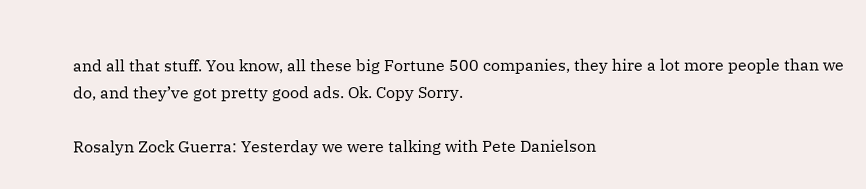and all that stuff. You know, all these big Fortune 500 companies, they hire a lot more people than we do, and they’ve got pretty good ads. Ok. Copy Sorry.

Rosalyn Zock Guerra: Yesterday we were talking with Pete Danielson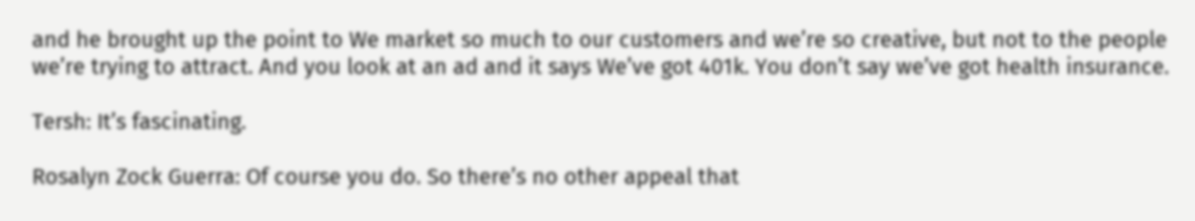and he brought up the point to We market so much to our customers and we’re so creative, but not to the people we’re trying to attract. And you look at an ad and it says We’ve got 401k. You don’t say we’ve got health insurance.

Tersh: It’s fascinating.

Rosalyn Zock Guerra: Of course you do. So there’s no other appeal that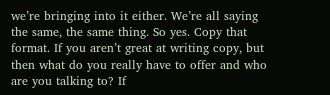we’re bringing into it either. We’re all saying the same, the same thing. So yes. Copy that format. If you aren’t great at writing copy, but then what do you really have to offer and who are you talking to? If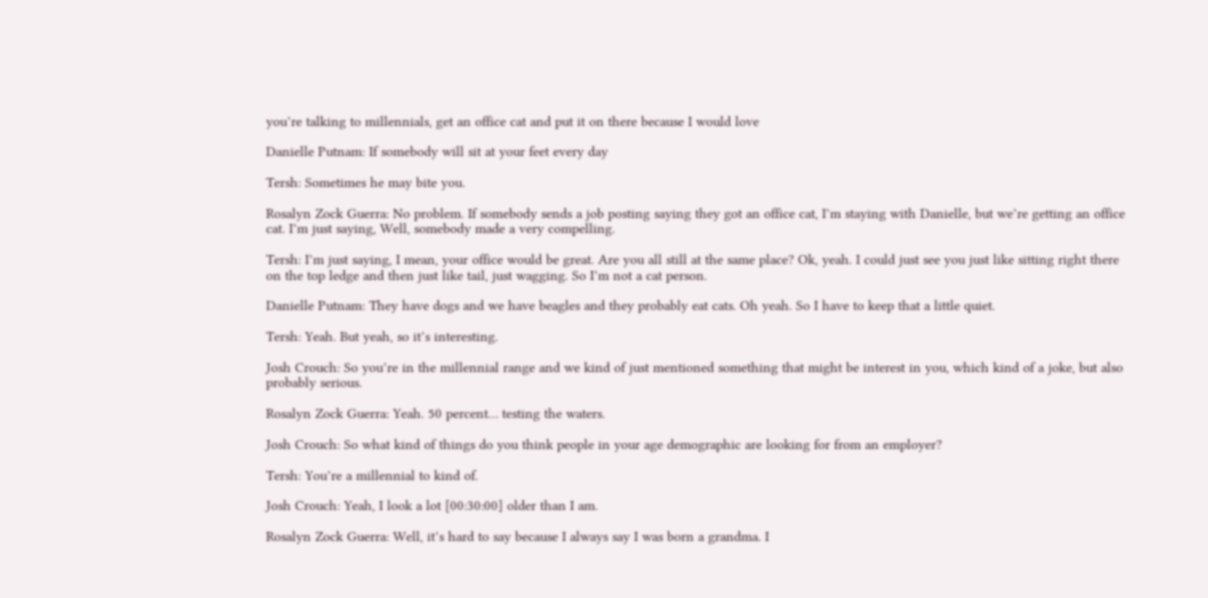you’re talking to millennials, get an office cat and put it on there because I would love

Danielle Putnam: If somebody will sit at your feet every day

Tersh: Sometimes he may bite you.

Rosalyn Zock Guerra: No problem. If somebody sends a job posting saying they got an office cat, I’m staying with Danielle, but we’re getting an office cat. I’m just saying, Well, somebody made a very compelling.

Tersh: I’m just saying, I mean, your office would be great. Are you all still at the same place? Ok, yeah. I could just see you just like sitting right there on the top ledge and then just like tail, just wagging. So I’m not a cat person.

Danielle Putnam: They have dogs and we have beagles and they probably eat cats. Oh yeah. So I have to keep that a little quiet.

Tersh: Yeah. But yeah, so it’s interesting.

Josh Crouch: So you’re in the millennial range and we kind of just mentioned something that might be interest in you, which kind of a joke, but also probably serious.

Rosalyn Zock Guerra: Yeah. 50 percent… testing the waters.

Josh Crouch: So what kind of things do you think people in your age demographic are looking for from an employer?

Tersh: You’re a millennial to kind of.

Josh Crouch: Yeah, I look a lot [00:30:00] older than I am.

Rosalyn Zock Guerra: Well, it’s hard to say because I always say I was born a grandma. I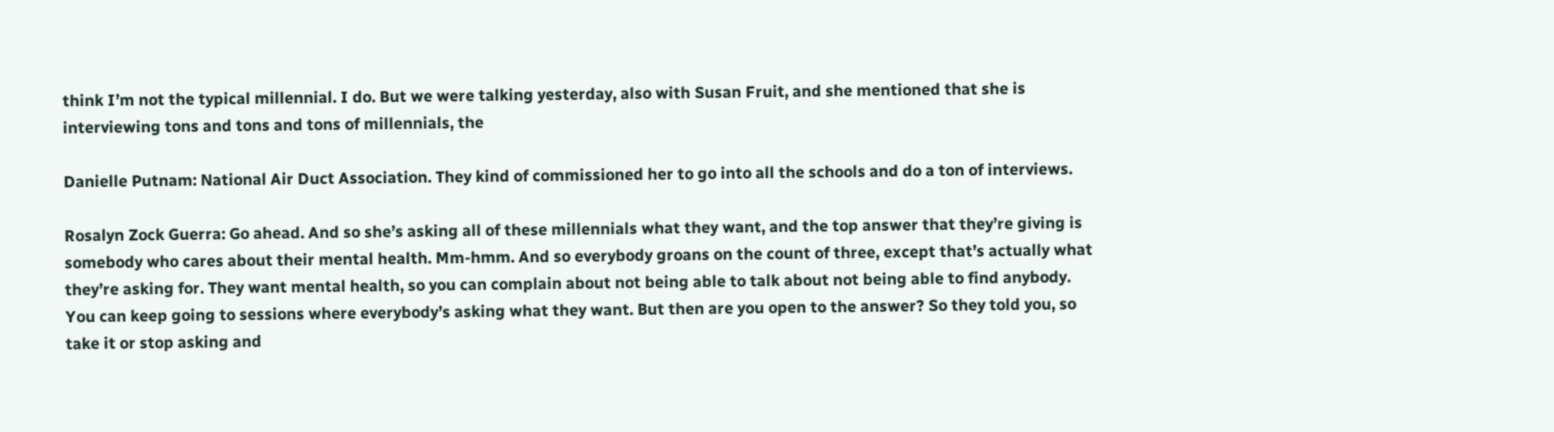think I’m not the typical millennial. I do. But we were talking yesterday, also with Susan Fruit, and she mentioned that she is interviewing tons and tons and tons of millennials, the

Danielle Putnam: National Air Duct Association. They kind of commissioned her to go into all the schools and do a ton of interviews.

Rosalyn Zock Guerra: Go ahead. And so she’s asking all of these millennials what they want, and the top answer that they’re giving is somebody who cares about their mental health. Mm-hmm. And so everybody groans on the count of three, except that’s actually what they’re asking for. They want mental health, so you can complain about not being able to talk about not being able to find anybody. You can keep going to sessions where everybody’s asking what they want. But then are you open to the answer? So they told you, so take it or stop asking and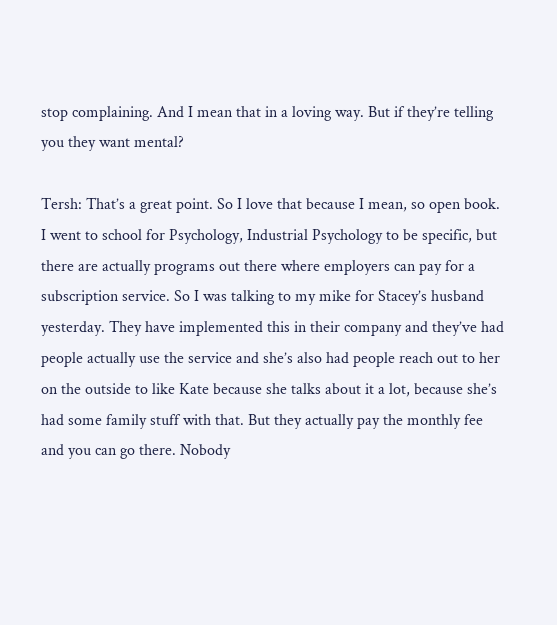stop complaining. And I mean that in a loving way. But if they’re telling you they want mental?

Tersh: That’s a great point. So I love that because I mean, so open book. I went to school for Psychology, Industrial Psychology to be specific, but there are actually programs out there where employers can pay for a subscription service. So I was talking to my mike for Stacey’s husband yesterday. They have implemented this in their company and they’ve had people actually use the service and she’s also had people reach out to her on the outside to like Kate because she talks about it a lot, because she’s had some family stuff with that. But they actually pay the monthly fee and you can go there. Nobody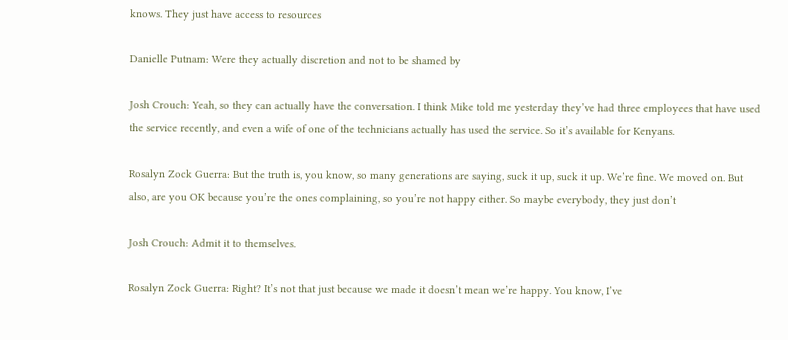knows. They just have access to resources

Danielle Putnam: Were they actually discretion and not to be shamed by

Josh Crouch: Yeah, so they can actually have the conversation. I think Mike told me yesterday they’ve had three employees that have used the service recently, and even a wife of one of the technicians actually has used the service. So it’s available for Kenyans.

Rosalyn Zock Guerra: But the truth is, you know, so many generations are saying, suck it up, suck it up. We’re fine. We moved on. But also, are you OK because you’re the ones complaining, so you’re not happy either. So maybe everybody, they just don’t

Josh Crouch: Admit it to themselves.

Rosalyn Zock Guerra: Right? It’s not that just because we made it doesn’t mean we’re happy. You know, I’ve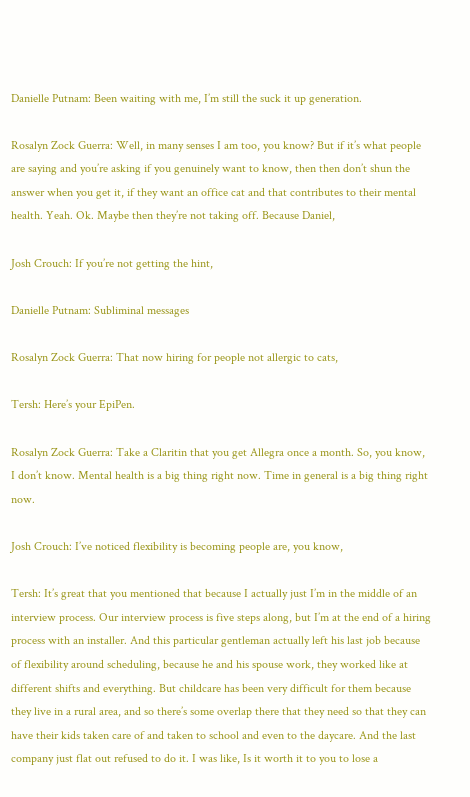Danielle Putnam: Been waiting with me, I’m still the suck it up generation.

Rosalyn Zock Guerra: Well, in many senses I am too, you know? But if it’s what people are saying and you’re asking if you genuinely want to know, then then don’t shun the answer when you get it, if they want an office cat and that contributes to their mental health. Yeah. Ok. Maybe then they’re not taking off. Because Daniel,

Josh Crouch: If you’re not getting the hint,

Danielle Putnam: Subliminal messages

Rosalyn Zock Guerra: That now hiring for people not allergic to cats,

Tersh: Here’s your EpiPen.

Rosalyn Zock Guerra: Take a Claritin that you get Allegra once a month. So, you know, I don’t know. Mental health is a big thing right now. Time in general is a big thing right now.

Josh Crouch: I’ve noticed flexibility is becoming people are, you know,

Tersh: It’s great that you mentioned that because I actually just I’m in the middle of an interview process. Our interview process is five steps along, but I’m at the end of a hiring process with an installer. And this particular gentleman actually left his last job because of flexibility around scheduling, because he and his spouse work, they worked like at different shifts and everything. But childcare has been very difficult for them because they live in a rural area, and so there’s some overlap there that they need so that they can have their kids taken care of and taken to school and even to the daycare. And the last company just flat out refused to do it. I was like, Is it worth it to you to lose a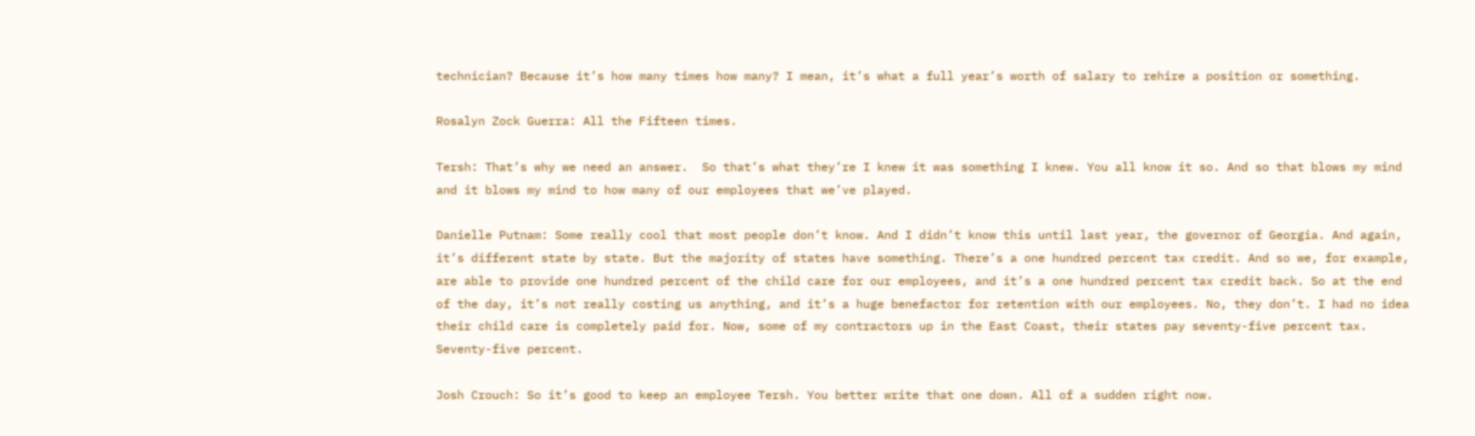technician? Because it’s how many times how many? I mean, it’s what a full year’s worth of salary to rehire a position or something.

Rosalyn Zock Guerra: All the Fifteen times.

Tersh: That’s why we need an answer.  So that’s what they’re I knew it was something I knew. You all know it so. And so that blows my mind and it blows my mind to how many of our employees that we’ve played.

Danielle Putnam: Some really cool that most people don’t know. And I didn’t know this until last year, the governor of Georgia. And again, it’s different state by state. But the majority of states have something. There’s a one hundred percent tax credit. And so we, for example, are able to provide one hundred percent of the child care for our employees, and it’s a one hundred percent tax credit back. So at the end of the day, it’s not really costing us anything, and it’s a huge benefactor for retention with our employees. No, they don’t. I had no idea their child care is completely paid for. Now, some of my contractors up in the East Coast, their states pay seventy-five percent tax. Seventy-five percent.

Josh Crouch: So it’s good to keep an employee Tersh. You better write that one down. All of a sudden right now.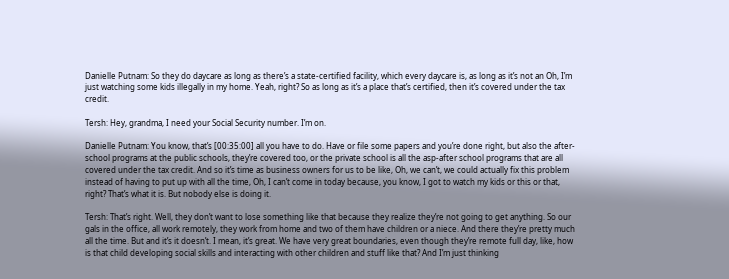Danielle Putnam: So they do daycare as long as there’s a state-certified facility, which every daycare is, as long as it’s not an Oh, I’m just watching some kids illegally in my home. Yeah, right? So as long as it’s a place that’s certified, then it’s covered under the tax credit.

Tersh: Hey, grandma, I need your Social Security number. I’m on.

Danielle Putnam: You know, that’s [00:35:00] all you have to do. Have or file some papers and you’re done right, but also the after-school programs at the public schools, they’re covered too, or the private school is all the asp-after school programs that are all covered under the tax credit. And so it’s time as business owners for us to be like, Oh, we can’t, we could actually fix this problem instead of having to put up with all the time, Oh, I can’t come in today because, you know, I got to watch my kids or this or that, right? That’s what it is. But nobody else is doing it.

Tersh: That’s right. Well, they don’t want to lose something like that because they realize they’re not going to get anything. So our gals in the office, all work remotely, they work from home and two of them have children or a niece. And there they’re pretty much all the time. But and it’s it doesn’t. I mean, it’s great. We have very great boundaries, even though they’re remote full day, like, how is that child developing social skills and interacting with other children and stuff like that? And I’m just thinking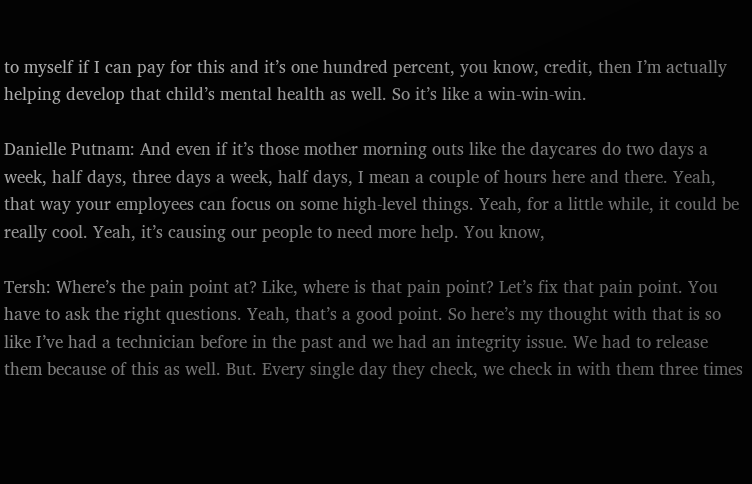to myself if I can pay for this and it’s one hundred percent, you know, credit, then I’m actually helping develop that child’s mental health as well. So it’s like a win-win-win.

Danielle Putnam: And even if it’s those mother morning outs like the daycares do two days a week, half days, three days a week, half days, I mean a couple of hours here and there. Yeah, that way your employees can focus on some high-level things. Yeah, for a little while, it could be really cool. Yeah, it’s causing our people to need more help. You know,

Tersh: Where’s the pain point at? Like, where is that pain point? Let’s fix that pain point. You have to ask the right questions. Yeah, that’s a good point. So here’s my thought with that is so like I’ve had a technician before in the past and we had an integrity issue. We had to release them because of this as well. But. Every single day they check, we check in with them three times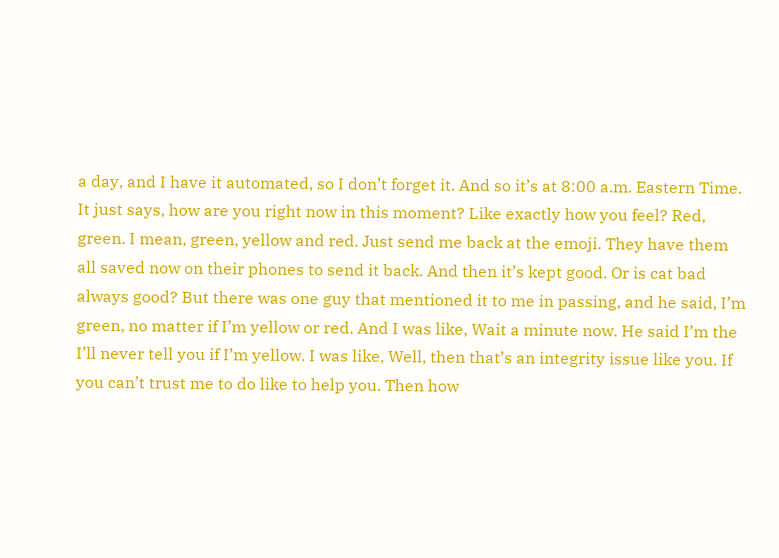a day, and I have it automated, so I don’t forget it. And so it’s at 8:00 a.m. Eastern Time. It just says, how are you right now in this moment? Like exactly how you feel? Red, green. I mean, green, yellow and red. Just send me back at the emoji. They have them all saved now on their phones to send it back. And then it’s kept good. Or is cat bad always good? But there was one guy that mentioned it to me in passing, and he said, I’m green, no matter if I’m yellow or red. And I was like, Wait a minute now. He said I’m the I’ll never tell you if I’m yellow. I was like, Well, then that’s an integrity issue like you. If you can’t trust me to do like to help you. Then how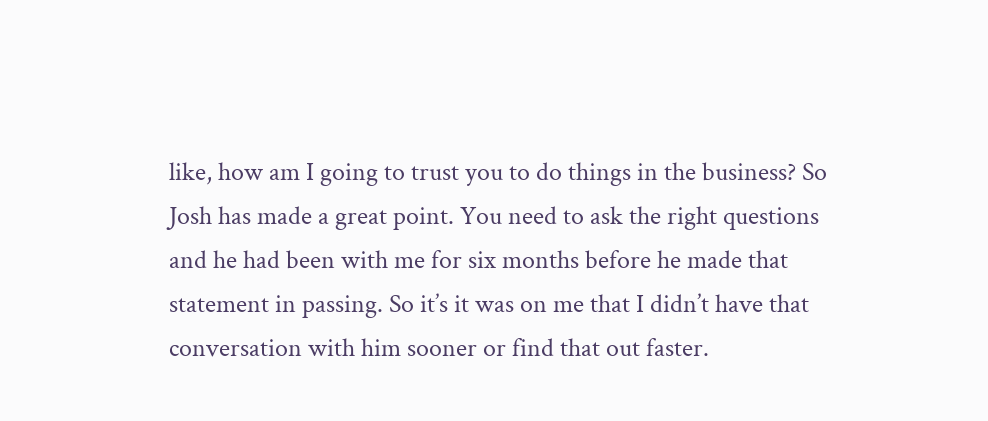like, how am I going to trust you to do things in the business? So Josh has made a great point. You need to ask the right questions and he had been with me for six months before he made that statement in passing. So it’s it was on me that I didn’t have that conversation with him sooner or find that out faster.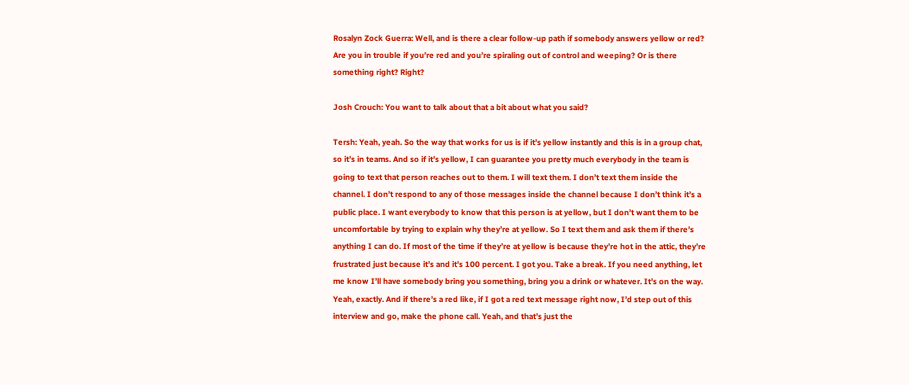Rosalyn Zock Guerra: Well, and is there a clear follow-up path if somebody answers yellow or red? Are you in trouble if you’re red and you’re spiraling out of control and weeping? Or is there something right? Right?

Josh Crouch: You want to talk about that a bit about what you said?

Tersh: Yeah, yeah. So the way that works for us is if it’s yellow instantly and this is in a group chat, so it’s in teams. And so if it’s yellow, I can guarantee you pretty much everybody in the team is going to text that person reaches out to them. I will text them. I don’t text them inside the channel. I don’t respond to any of those messages inside the channel because I don’t think it’s a public place. I want everybody to know that this person is at yellow, but I don’t want them to be uncomfortable by trying to explain why they’re at yellow. So I text them and ask them if there’s anything I can do. If most of the time if they’re at yellow is because they’re hot in the attic, they’re frustrated just because it’s and it’s 100 percent. I got you. Take a break. If you need anything, let me know I’ll have somebody bring you something, bring you a drink or whatever. It’s on the way. Yeah, exactly. And if there’s a red like, if I got a red text message right now, I’d step out of this interview and go, make the phone call. Yeah, and that’s just the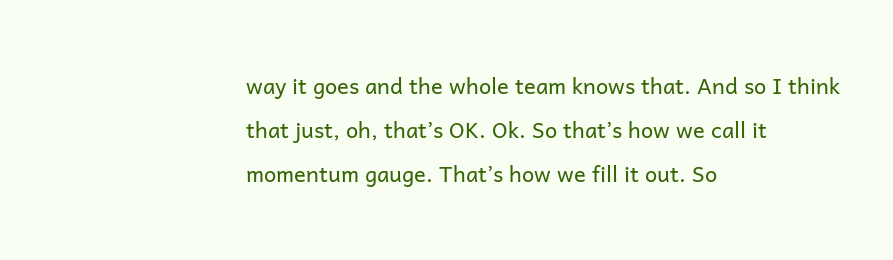way it goes and the whole team knows that. And so I think that just, oh, that’s OK. Ok. So that’s how we call it momentum gauge. That’s how we fill it out. So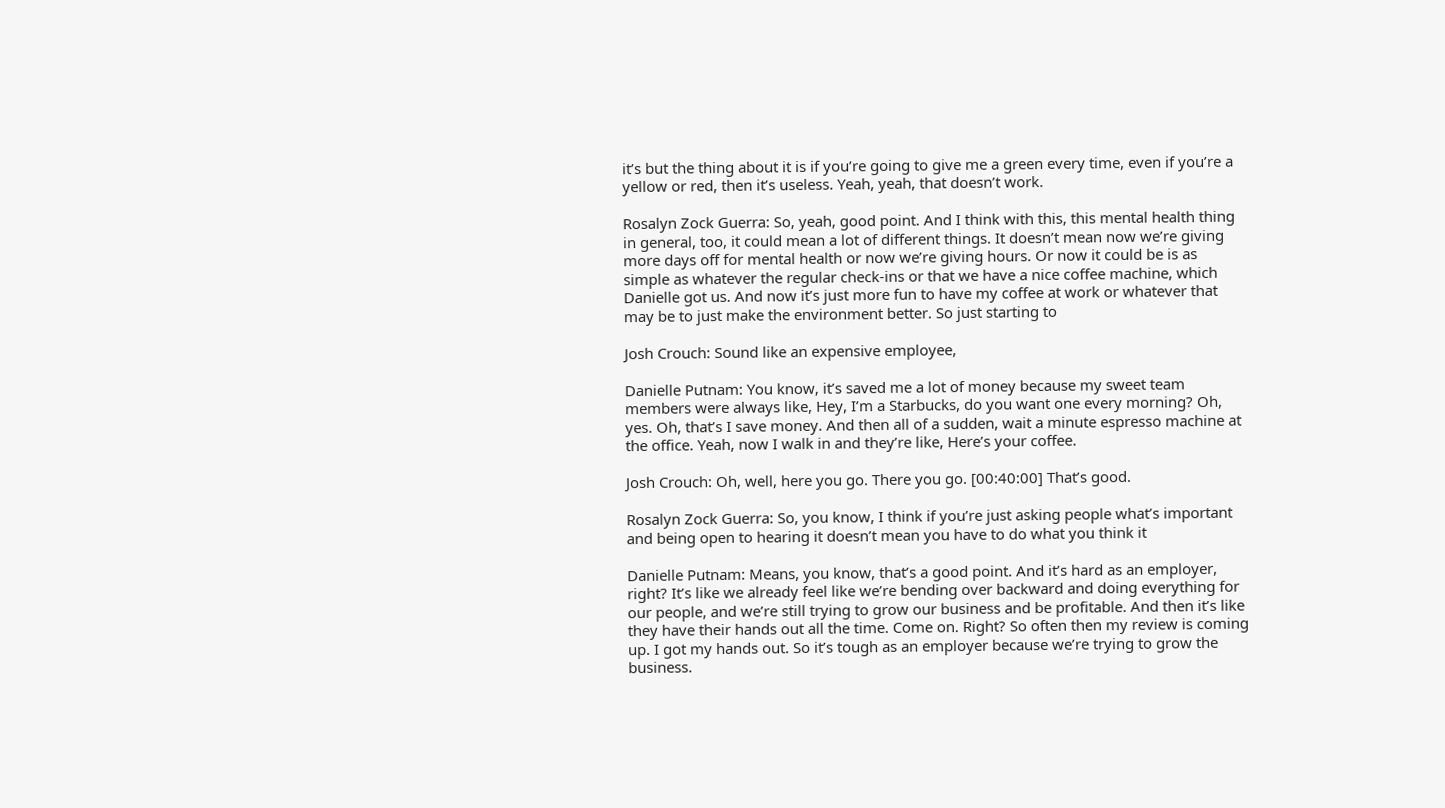it’s but the thing about it is if you’re going to give me a green every time, even if you’re a yellow or red, then it’s useless. Yeah, yeah, that doesn’t work.

Rosalyn Zock Guerra: So, yeah, good point. And I think with this, this mental health thing in general, too, it could mean a lot of different things. It doesn’t mean now we’re giving more days off for mental health or now we’re giving hours. Or now it could be is as simple as whatever the regular check-ins or that we have a nice coffee machine, which Danielle got us. And now it’s just more fun to have my coffee at work or whatever that may be to just make the environment better. So just starting to

Josh Crouch: Sound like an expensive employee,

Danielle Putnam: You know, it’s saved me a lot of money because my sweet team members were always like, Hey, I’m a Starbucks, do you want one every morning? Oh, yes. Oh, that’s I save money. And then all of a sudden, wait a minute espresso machine at the office. Yeah, now I walk in and they’re like, Here’s your coffee.

Josh Crouch: Oh, well, here you go. There you go. [00:40:00] That’s good.

Rosalyn Zock Guerra: So, you know, I think if you’re just asking people what’s important and being open to hearing it doesn’t mean you have to do what you think it

Danielle Putnam: Means, you know, that’s a good point. And it’s hard as an employer, right? It’s like we already feel like we’re bending over backward and doing everything for our people, and we’re still trying to grow our business and be profitable. And then it’s like they have their hands out all the time. Come on. Right? So often then my review is coming up. I got my hands out. So it’s tough as an employer because we’re trying to grow the business.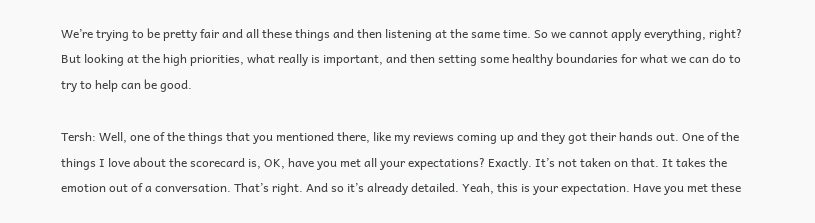We’re trying to be pretty fair and all these things and then listening at the same time. So we cannot apply everything, right? But looking at the high priorities, what really is important, and then setting some healthy boundaries for what we can do to try to help can be good.

Tersh: Well, one of the things that you mentioned there, like my reviews coming up and they got their hands out. One of the things I love about the scorecard is, OK, have you met all your expectations? Exactly. It’s not taken on that. It takes the emotion out of a conversation. That’s right. And so it’s already detailed. Yeah, this is your expectation. Have you met these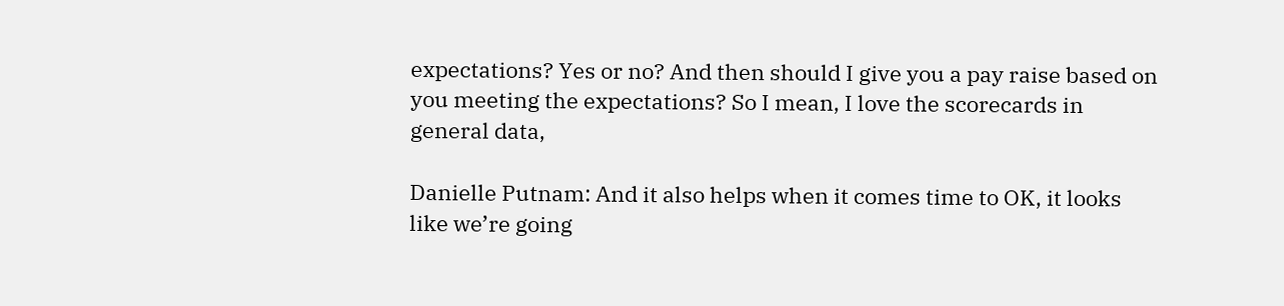expectations? Yes or no? And then should I give you a pay raise based on you meeting the expectations? So I mean, I love the scorecards in general data,

Danielle Putnam: And it also helps when it comes time to OK, it looks like we’re going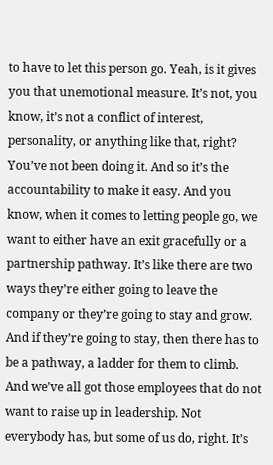to have to let this person go. Yeah, is it gives you that unemotional measure. It’s not, you know, it’s not a conflict of interest, personality, or anything like that, right? You’ve not been doing it. And so it’s the accountability to make it easy. And you know, when it comes to letting people go, we want to either have an exit gracefully or a partnership pathway. It’s like there are two ways they’re either going to leave the company or they’re going to stay and grow. And if they’re going to stay, then there has to be a pathway, a ladder for them to climb. And we’ve all got those employees that do not want to raise up in leadership. Not everybody has, but some of us do, right. It’s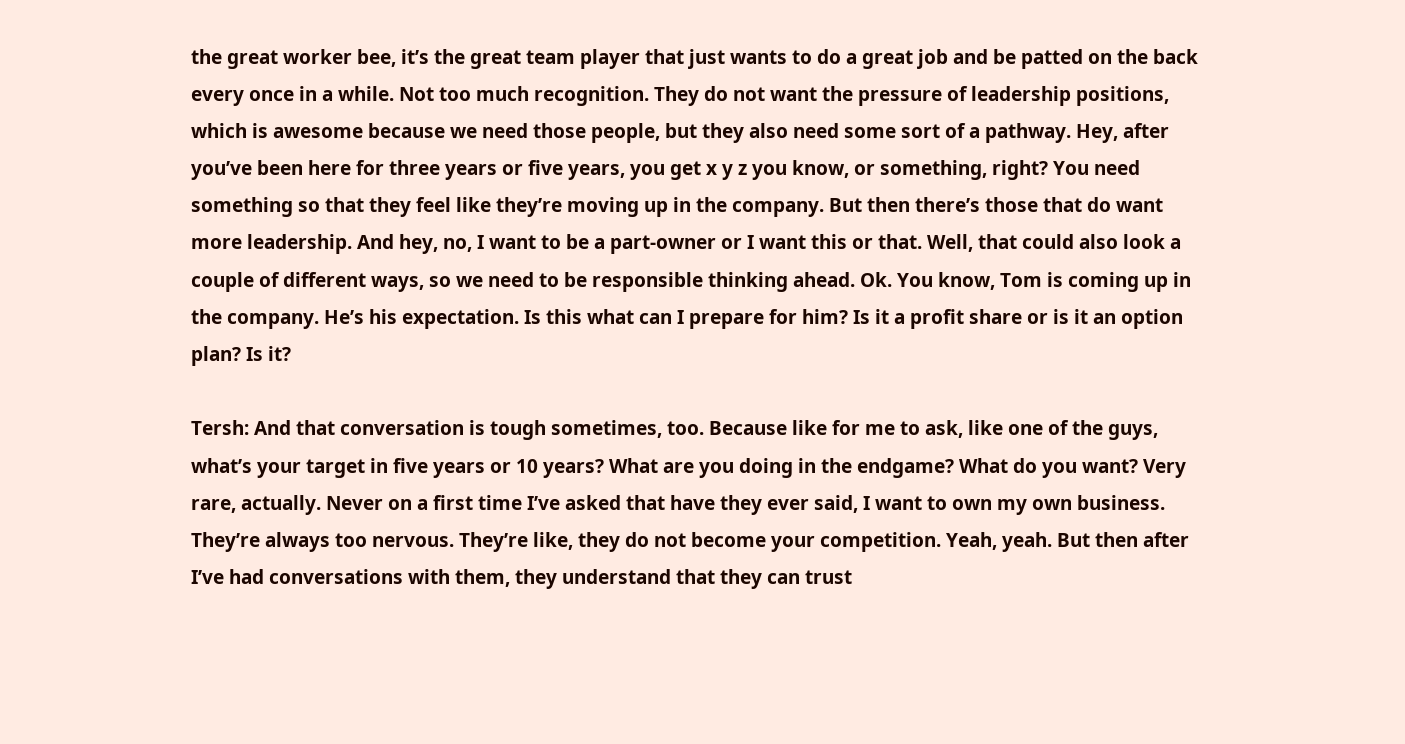the great worker bee, it’s the great team player that just wants to do a great job and be patted on the back every once in a while. Not too much recognition. They do not want the pressure of leadership positions, which is awesome because we need those people, but they also need some sort of a pathway. Hey, after you’ve been here for three years or five years, you get x y z you know, or something, right? You need something so that they feel like they’re moving up in the company. But then there’s those that do want more leadership. And hey, no, I want to be a part-owner or I want this or that. Well, that could also look a couple of different ways, so we need to be responsible thinking ahead. Ok. You know, Tom is coming up in the company. He’s his expectation. Is this what can I prepare for him? Is it a profit share or is it an option plan? Is it?

Tersh: And that conversation is tough sometimes, too. Because like for me to ask, like one of the guys, what’s your target in five years or 10 years? What are you doing in the endgame? What do you want? Very rare, actually. Never on a first time I’ve asked that have they ever said, I want to own my own business. They’re always too nervous. They’re like, they do not become your competition. Yeah, yeah. But then after I’ve had conversations with them, they understand that they can trust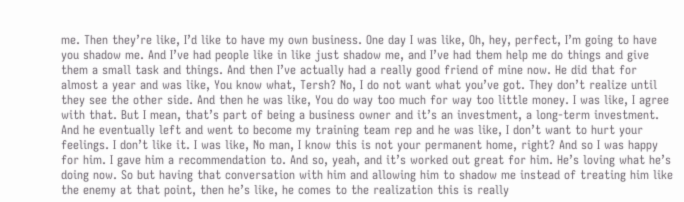me. Then they’re like, I’d like to have my own business. One day I was like, Oh, hey, perfect, I’m going to have you shadow me. And I’ve had people like in like just shadow me, and I’ve had them help me do things and give them a small task and things. And then I’ve actually had a really good friend of mine now. He did that for almost a year and was like, You know what, Tersh? No, I do not want what you’ve got. They don’t realize until they see the other side. And then he was like, You do way too much for way too little money. I was like, I agree with that. But I mean, that’s part of being a business owner and it’s an investment, a long-term investment. And he eventually left and went to become my training team rep and he was like, I don’t want to hurt your feelings. I don’t like it. I was like, No man, I know this is not your permanent home, right? And so I was happy for him. I gave him a recommendation to. And so, yeah, and it’s worked out great for him. He’s loving what he’s doing now. So but having that conversation with him and allowing him to shadow me instead of treating him like the enemy at that point, then he’s like, he comes to the realization this is really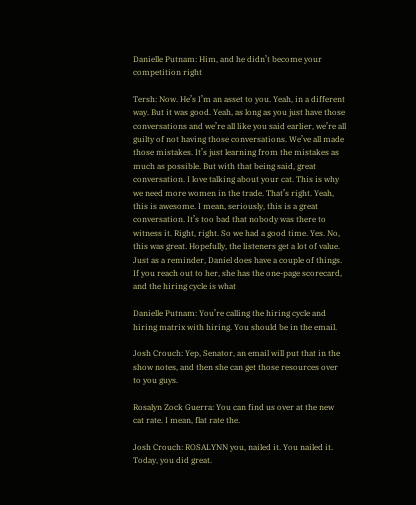Danielle Putnam: Him, and he didn’t become your competition right

Tersh: Now. He’s I’m an asset to you. Yeah, in a different way. But it was good. Yeah, as long as you just have those conversations and we’re all like you said earlier, we’re all guilty of not having those conversations. We’ve all made those mistakes. It’s just learning from the mistakes as much as possible. But with that being said, great conversation. I love talking about your cat. This is why we need more women in the trade. That’s right. Yeah, this is awesome. I mean, seriously, this is a great conversation. It’s too bad that nobody was there to witness it. Right, right. So we had a good time. Yes. No, this was great. Hopefully, the listeners get a lot of value. Just as a reminder, Daniel does have a couple of things. If you reach out to her, she has the one-page scorecard, and the hiring cycle is what

Danielle Putnam: You’re calling the hiring cycle and hiring matrix with hiring. You should be in the email.

Josh Crouch: Yep, Senator, an email will put that in the show notes, and then she can get those resources over to you guys.

Rosalyn Zock Guerra: You can find us over at the new cat rate. I mean, flat rate the.

Josh Crouch: ROSALYNN you, nailed it. You nailed it. Today, you did great.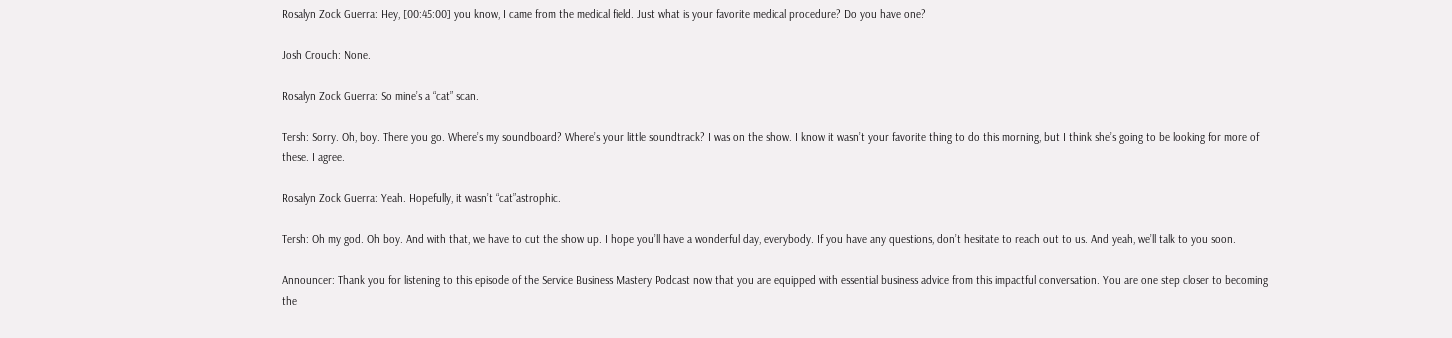Rosalyn Zock Guerra: Hey, [00:45:00] you know, I came from the medical field. Just what is your favorite medical procedure? Do you have one?

Josh Crouch: None.

Rosalyn Zock Guerra: So mine’s a “cat” scan.

Tersh: Sorry. Oh, boy. There you go. Where’s my soundboard? Where’s your little soundtrack? I was on the show. I know it wasn’t your favorite thing to do this morning, but I think she’s going to be looking for more of these. I agree.

Rosalyn Zock Guerra: Yeah. Hopefully, it wasn’t “cat”astrophic.

Tersh: Oh my god. Oh boy. And with that, we have to cut the show up. I hope you’ll have a wonderful day, everybody. If you have any questions, don’t hesitate to reach out to us. And yeah, we’ll talk to you soon.

Announcer: Thank you for listening to this episode of the Service Business Mastery Podcast now that you are equipped with essential business advice from this impactful conversation. You are one step closer to becoming the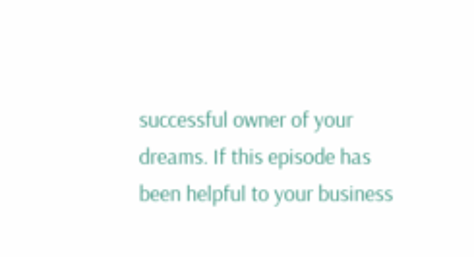successful owner of your dreams. If this episode has been helpful to your business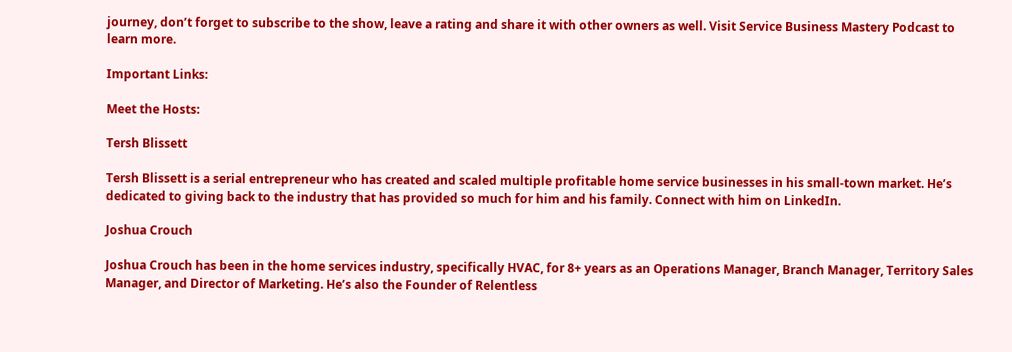journey, don’t forget to subscribe to the show, leave a rating and share it with other owners as well. Visit Service Business Mastery Podcast to learn more.

Important Links:

Meet the Hosts:

Tersh Blissett

Tersh Blissett is a serial entrepreneur who has created and scaled multiple profitable home service businesses in his small-town market. He’s dedicated to giving back to the industry that has provided so much for him and his family. Connect with him on LinkedIn.

Joshua Crouch

Joshua Crouch has been in the home services industry, specifically HVAC, for 8+ years as an Operations Manager, Branch Manager, Territory Sales Manager, and Director of Marketing. He’s also the Founder of Relentless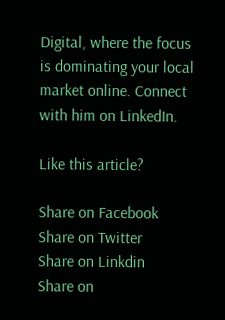Digital, where the focus is dominating your local market online. Connect with him on LinkedIn.

Like this article?

Share on Facebook
Share on Twitter
Share on Linkdin
Share on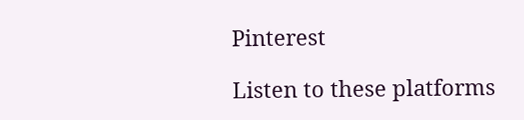Pinterest

Listen to these platforms